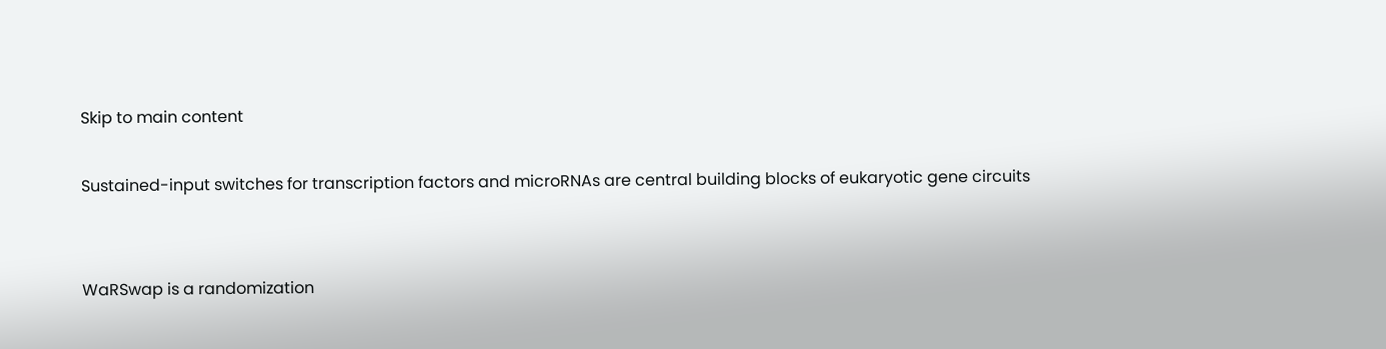Skip to main content

Sustained-input switches for transcription factors and microRNAs are central building blocks of eukaryotic gene circuits


WaRSwap is a randomization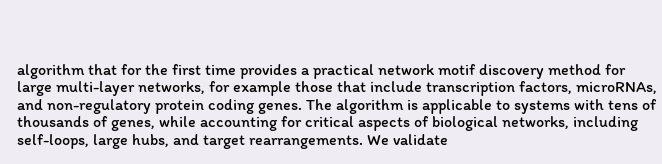algorithm that for the first time provides a practical network motif discovery method for large multi-layer networks, for example those that include transcription factors, microRNAs, and non-regulatory protein coding genes. The algorithm is applicable to systems with tens of thousands of genes, while accounting for critical aspects of biological networks, including self-loops, large hubs, and target rearrangements. We validate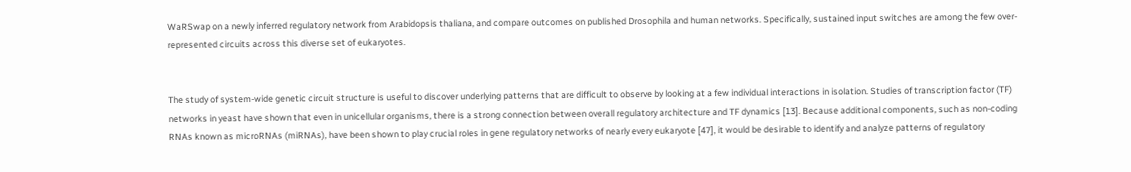WaRSwap on a newly inferred regulatory network from Arabidopsis thaliana, and compare outcomes on published Drosophila and human networks. Specifically, sustained input switches are among the few over-represented circuits across this diverse set of eukaryotes.


The study of system-wide genetic circuit structure is useful to discover underlying patterns that are difficult to observe by looking at a few individual interactions in isolation. Studies of transcription factor (TF) networks in yeast have shown that even in unicellular organisms, there is a strong connection between overall regulatory architecture and TF dynamics [13]. Because additional components, such as non-coding RNAs known as microRNAs (miRNAs), have been shown to play crucial roles in gene regulatory networks of nearly every eukaryote [47], it would be desirable to identify and analyze patterns of regulatory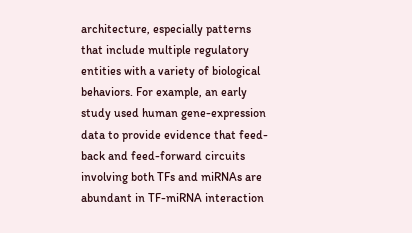architecture, especially patterns that include multiple regulatory entities with a variety of biological behaviors. For example, an early study used human gene-expression data to provide evidence that feed-back and feed-forward circuits involving both TFs and miRNAs are abundant in TF-miRNA interaction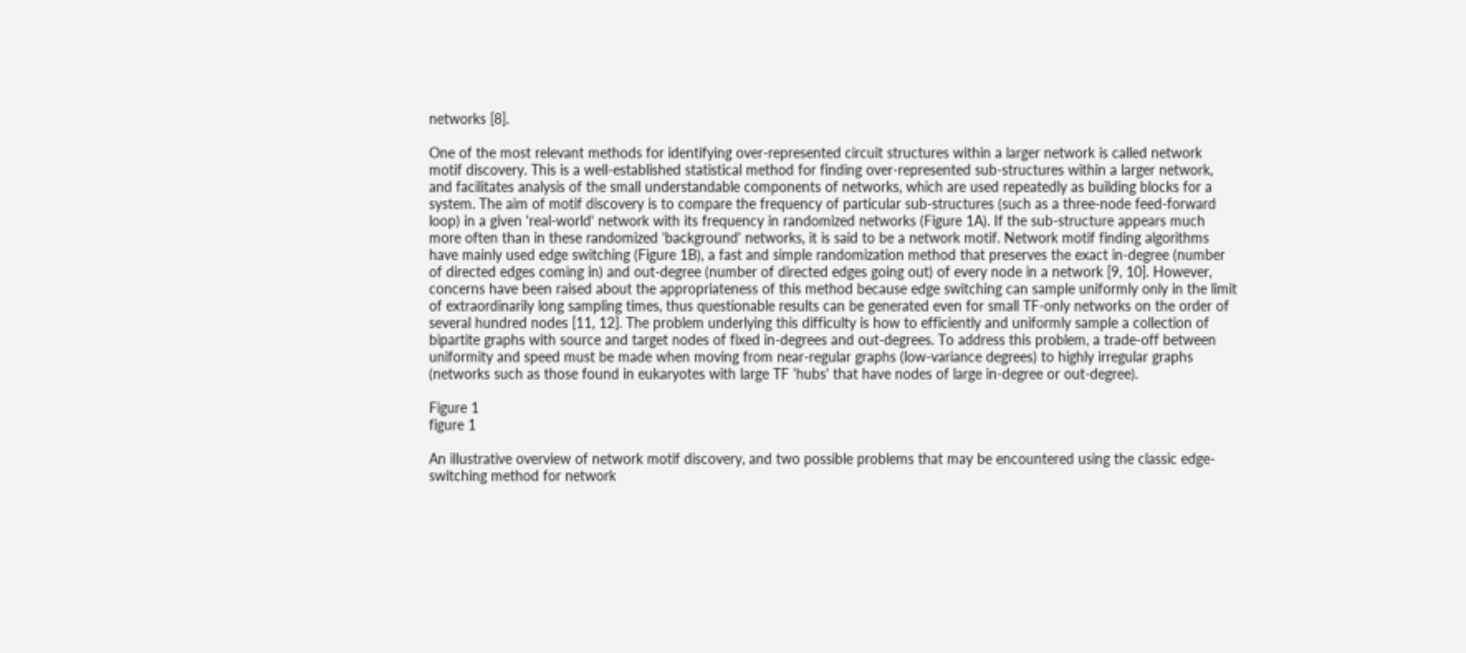networks [8].

One of the most relevant methods for identifying over-represented circuit structures within a larger network is called network motif discovery. This is a well-established statistical method for finding over-represented sub-structures within a larger network, and facilitates analysis of the small understandable components of networks, which are used repeatedly as building blocks for a system. The aim of motif discovery is to compare the frequency of particular sub-structures (such as a three-node feed-forward loop) in a given 'real-world' network with its frequency in randomized networks (Figure 1A). If the sub-structure appears much more often than in these randomized 'background' networks, it is said to be a network motif. Network motif finding algorithms have mainly used edge switching (Figure 1B), a fast and simple randomization method that preserves the exact in-degree (number of directed edges coming in) and out-degree (number of directed edges going out) of every node in a network [9, 10]. However, concerns have been raised about the appropriateness of this method because edge switching can sample uniformly only in the limit of extraordinarily long sampling times, thus questionable results can be generated even for small TF-only networks on the order of several hundred nodes [11, 12]. The problem underlying this difficulty is how to efficiently and uniformly sample a collection of bipartite graphs with source and target nodes of fixed in-degrees and out-degrees. To address this problem, a trade-off between uniformity and speed must be made when moving from near-regular graphs (low-variance degrees) to highly irregular graphs (networks such as those found in eukaryotes with large TF 'hubs' that have nodes of large in-degree or out-degree).

Figure 1
figure 1

An illustrative overview of network motif discovery, and two possible problems that may be encountered using the classic edge-switching method for network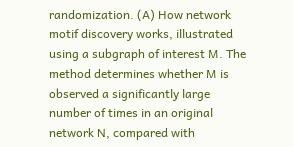randomization. (A) How network motif discovery works, illustrated using a subgraph of interest M. The method determines whether M is observed a significantly large number of times in an original network N, compared with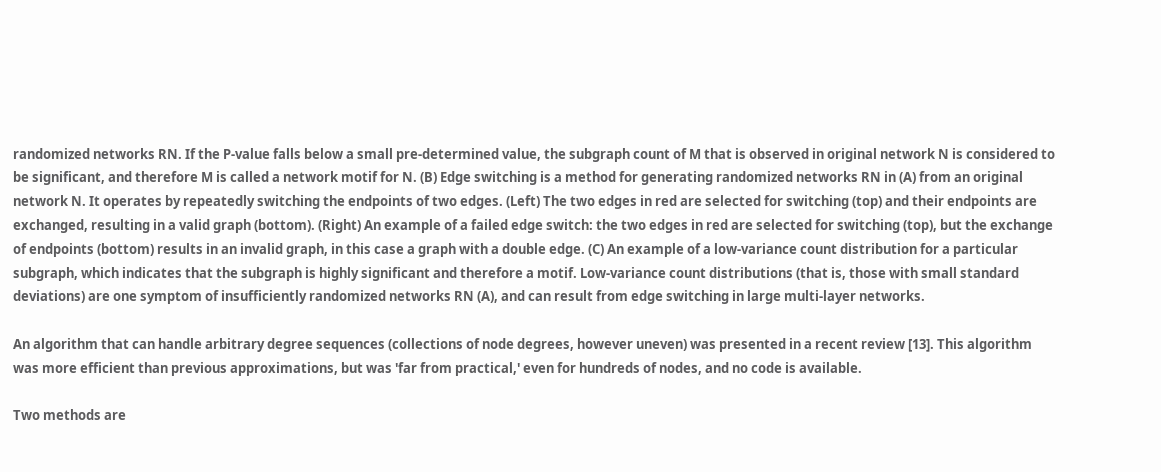randomized networks RN. If the P-value falls below a small pre-determined value, the subgraph count of M that is observed in original network N is considered to be significant, and therefore M is called a network motif for N. (B) Edge switching is a method for generating randomized networks RN in (A) from an original network N. It operates by repeatedly switching the endpoints of two edges. (Left) The two edges in red are selected for switching (top) and their endpoints are exchanged, resulting in a valid graph (bottom). (Right) An example of a failed edge switch: the two edges in red are selected for switching (top), but the exchange of endpoints (bottom) results in an invalid graph, in this case a graph with a double edge. (C) An example of a low-variance count distribution for a particular subgraph, which indicates that the subgraph is highly significant and therefore a motif. Low-variance count distributions (that is, those with small standard deviations) are one symptom of insufficiently randomized networks RN (A), and can result from edge switching in large multi-layer networks.

An algorithm that can handle arbitrary degree sequences (collections of node degrees, however uneven) was presented in a recent review [13]. This algorithm was more efficient than previous approximations, but was 'far from practical,' even for hundreds of nodes, and no code is available.

Two methods are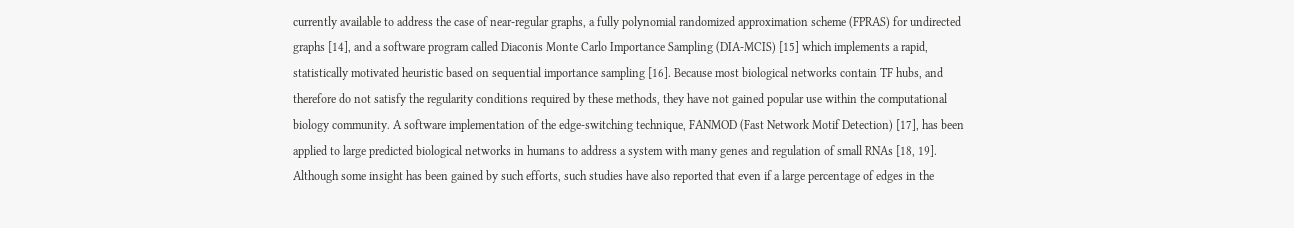currently available to address the case of near-regular graphs, a fully polynomial randomized approximation scheme (FPRAS) for undirected graphs [14], and a software program called Diaconis Monte Carlo Importance Sampling (DIA-MCIS) [15] which implements a rapid, statistically motivated heuristic based on sequential importance sampling [16]. Because most biological networks contain TF hubs, and therefore do not satisfy the regularity conditions required by these methods, they have not gained popular use within the computational biology community. A software implementation of the edge-switching technique, FANMOD (Fast Network Motif Detection) [17], has been applied to large predicted biological networks in humans to address a system with many genes and regulation of small RNAs [18, 19]. Although some insight has been gained by such efforts, such studies have also reported that even if a large percentage of edges in the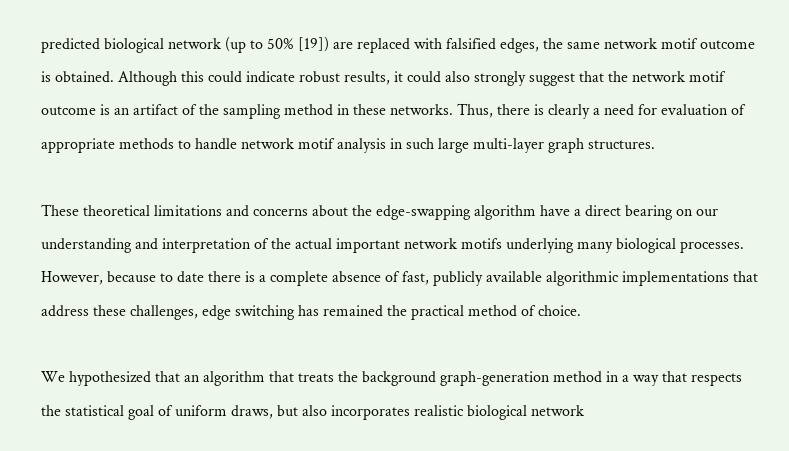predicted biological network (up to 50% [19]) are replaced with falsified edges, the same network motif outcome is obtained. Although this could indicate robust results, it could also strongly suggest that the network motif outcome is an artifact of the sampling method in these networks. Thus, there is clearly a need for evaluation of appropriate methods to handle network motif analysis in such large multi-layer graph structures.

These theoretical limitations and concerns about the edge-swapping algorithm have a direct bearing on our understanding and interpretation of the actual important network motifs underlying many biological processes. However, because to date there is a complete absence of fast, publicly available algorithmic implementations that address these challenges, edge switching has remained the practical method of choice.

We hypothesized that an algorithm that treats the background graph-generation method in a way that respects the statistical goal of uniform draws, but also incorporates realistic biological network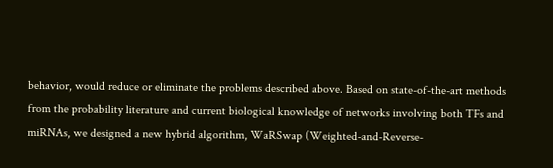behavior, would reduce or eliminate the problems described above. Based on state-of-the-art methods from the probability literature and current biological knowledge of networks involving both TFs and miRNAs, we designed a new hybrid algorithm, WaRSwap (Weighted-and-Reverse-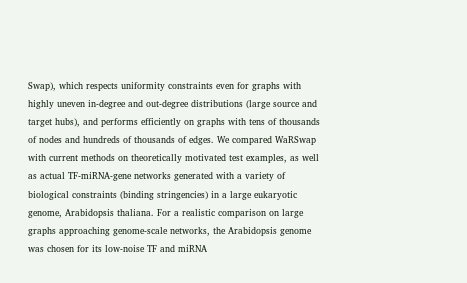Swap), which respects uniformity constraints even for graphs with highly uneven in-degree and out-degree distributions (large source and target hubs), and performs efficiently on graphs with tens of thousands of nodes and hundreds of thousands of edges. We compared WaRSwap with current methods on theoretically motivated test examples, as well as actual TF-miRNA-gene networks generated with a variety of biological constraints (binding stringencies) in a large eukaryotic genome, Arabidopsis thaliana. For a realistic comparison on large graphs approaching genome-scale networks, the Arabidopsis genome was chosen for its low-noise TF and miRNA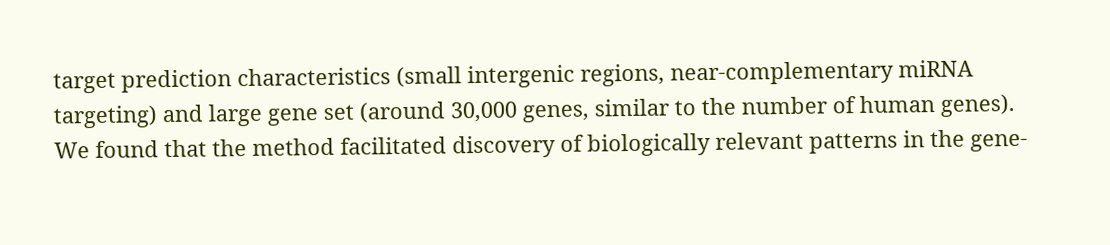target prediction characteristics (small intergenic regions, near-complementary miRNA targeting) and large gene set (around 30,000 genes, similar to the number of human genes). We found that the method facilitated discovery of biologically relevant patterns in the gene-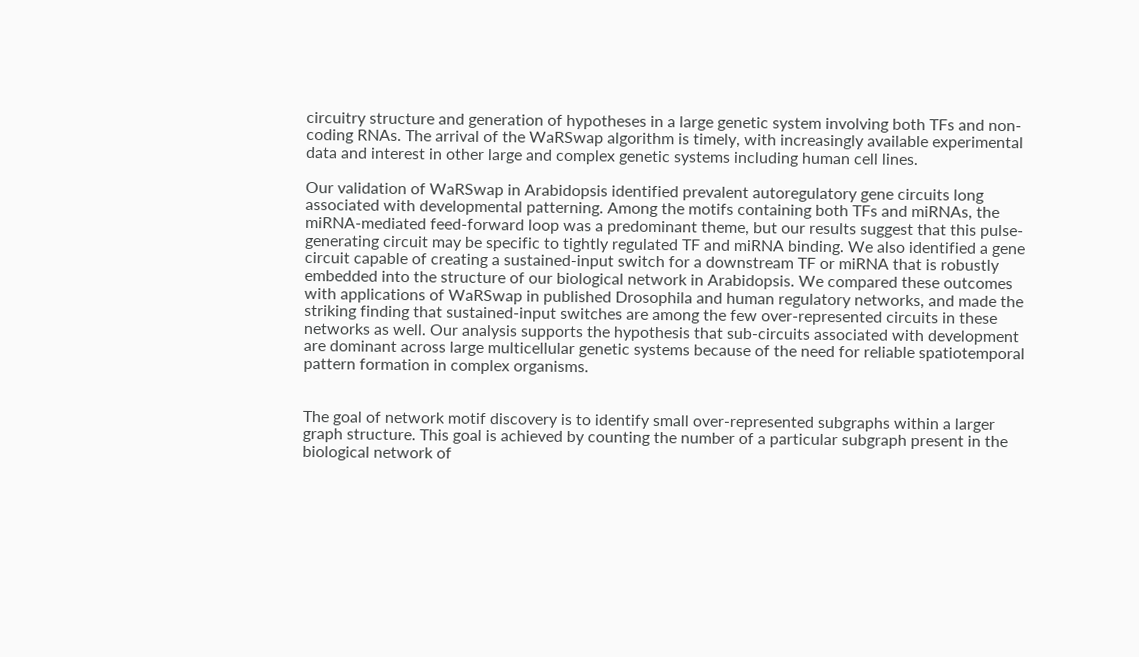circuitry structure and generation of hypotheses in a large genetic system involving both TFs and non-coding RNAs. The arrival of the WaRSwap algorithm is timely, with increasingly available experimental data and interest in other large and complex genetic systems including human cell lines.

Our validation of WaRSwap in Arabidopsis identified prevalent autoregulatory gene circuits long associated with developmental patterning. Among the motifs containing both TFs and miRNAs, the miRNA-mediated feed-forward loop was a predominant theme, but our results suggest that this pulse-generating circuit may be specific to tightly regulated TF and miRNA binding. We also identified a gene circuit capable of creating a sustained-input switch for a downstream TF or miRNA that is robustly embedded into the structure of our biological network in Arabidopsis. We compared these outcomes with applications of WaRSwap in published Drosophila and human regulatory networks, and made the striking finding that sustained-input switches are among the few over-represented circuits in these networks as well. Our analysis supports the hypothesis that sub-circuits associated with development are dominant across large multicellular genetic systems because of the need for reliable spatiotemporal pattern formation in complex organisms.


The goal of network motif discovery is to identify small over-represented subgraphs within a larger graph structure. This goal is achieved by counting the number of a particular subgraph present in the biological network of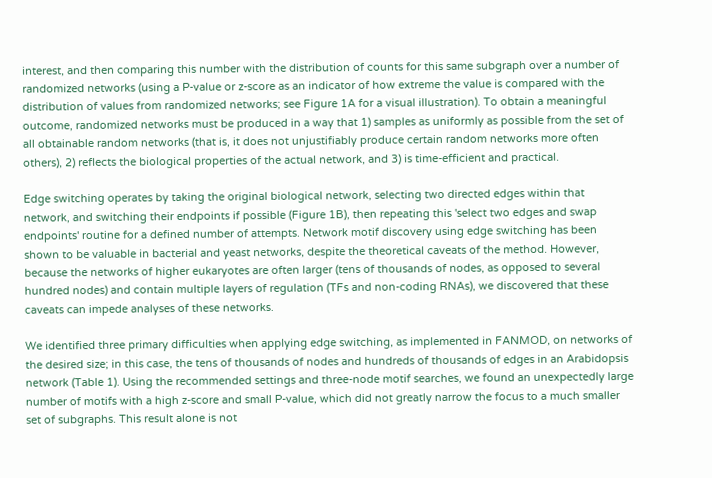interest, and then comparing this number with the distribution of counts for this same subgraph over a number of randomized networks (using a P-value or z-score as an indicator of how extreme the value is compared with the distribution of values from randomized networks; see Figure 1A for a visual illustration). To obtain a meaningful outcome, randomized networks must be produced in a way that 1) samples as uniformly as possible from the set of all obtainable random networks (that is, it does not unjustifiably produce certain random networks more often others), 2) reflects the biological properties of the actual network, and 3) is time-efficient and practical.

Edge switching operates by taking the original biological network, selecting two directed edges within that network, and switching their endpoints if possible (Figure 1B), then repeating this 'select two edges and swap endpoints' routine for a defined number of attempts. Network motif discovery using edge switching has been shown to be valuable in bacterial and yeast networks, despite the theoretical caveats of the method. However, because the networks of higher eukaryotes are often larger (tens of thousands of nodes, as opposed to several hundred nodes) and contain multiple layers of regulation (TFs and non-coding RNAs), we discovered that these caveats can impede analyses of these networks.

We identified three primary difficulties when applying edge switching, as implemented in FANMOD, on networks of the desired size; in this case, the tens of thousands of nodes and hundreds of thousands of edges in an Arabidopsis network (Table 1). Using the recommended settings and three-node motif searches, we found an unexpectedly large number of motifs with a high z-score and small P-value, which did not greatly narrow the focus to a much smaller set of subgraphs. This result alone is not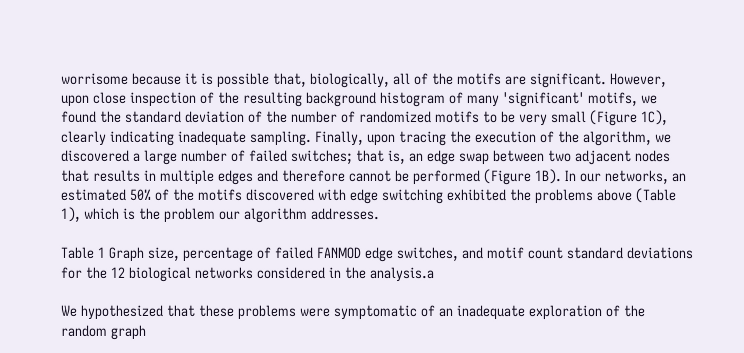worrisome because it is possible that, biologically, all of the motifs are significant. However, upon close inspection of the resulting background histogram of many 'significant' motifs, we found the standard deviation of the number of randomized motifs to be very small (Figure 1C), clearly indicating inadequate sampling. Finally, upon tracing the execution of the algorithm, we discovered a large number of failed switches; that is, an edge swap between two adjacent nodes that results in multiple edges and therefore cannot be performed (Figure 1B). In our networks, an estimated 50% of the motifs discovered with edge switching exhibited the problems above (Table 1), which is the problem our algorithm addresses.

Table 1 Graph size, percentage of failed FANMOD edge switches, and motif count standard deviations for the 12 biological networks considered in the analysis.a

We hypothesized that these problems were symptomatic of an inadequate exploration of the random graph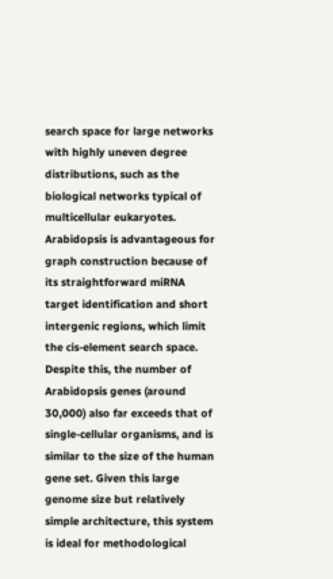search space for large networks with highly uneven degree distributions, such as the biological networks typical of multicellular eukaryotes. Arabidopsis is advantageous for graph construction because of its straightforward miRNA target identification and short intergenic regions, which limit the cis-element search space. Despite this, the number of Arabidopsis genes (around 30,000) also far exceeds that of single-cellular organisms, and is similar to the size of the human gene set. Given this large genome size but relatively simple architecture, this system is ideal for methodological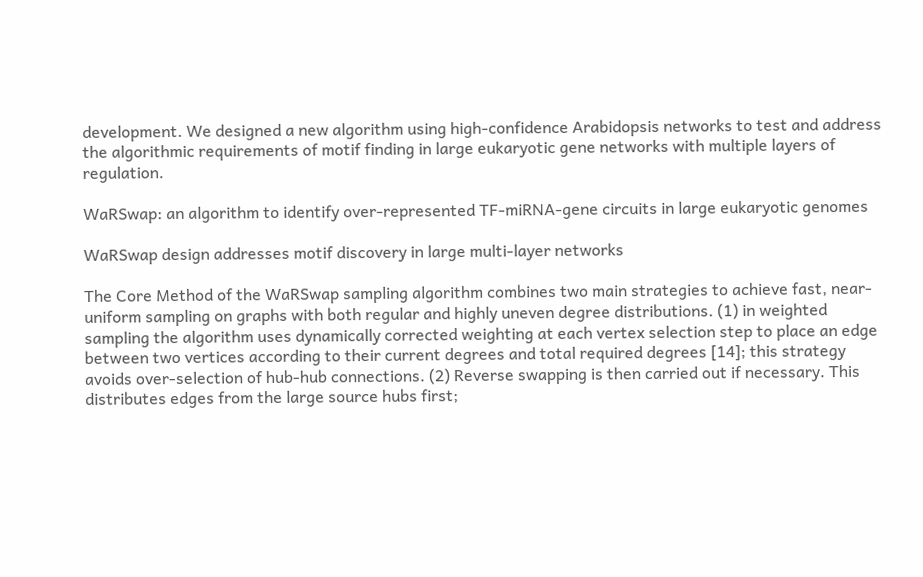development. We designed a new algorithm using high-confidence Arabidopsis networks to test and address the algorithmic requirements of motif finding in large eukaryotic gene networks with multiple layers of regulation.

WaRSwap: an algorithm to identify over-represented TF-miRNA-gene circuits in large eukaryotic genomes

WaRSwap design addresses motif discovery in large multi-layer networks

The Core Method of the WaRSwap sampling algorithm combines two main strategies to achieve fast, near-uniform sampling on graphs with both regular and highly uneven degree distributions. (1) in weighted sampling the algorithm uses dynamically corrected weighting at each vertex selection step to place an edge between two vertices according to their current degrees and total required degrees [14]; this strategy avoids over-selection of hub-hub connections. (2) Reverse swapping is then carried out if necessary. This distributes edges from the large source hubs first;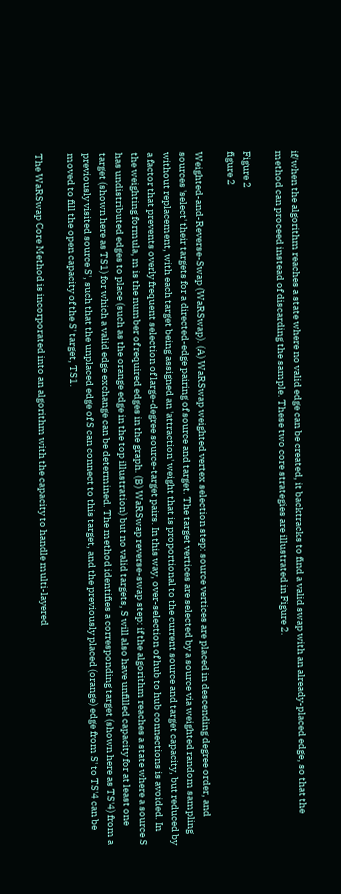if/when the algorithm reaches a state where no valid edge can be created, it backtracks to find a valid swap with an already-placed edge, so that the method can proceed instead of discarding the sample. These two core strategies are illustrated in Figure 2.

Figure 2
figure 2

Weighted-and-Reverse-Swap (WaRSwap). (A) WaRSwap weighted vertex selection step: source vertices are placed in descending degree order, and sources 'select' their targets for a directed-edge pairing of source and target. The target vertices are selected by a source via weighted random sampling without replacement, with each target being assigned an 'attraction' weight that is proportional to the current source and target capacity, but reduced by a factor that prevents overly frequent selection of large-degree source-target pairs. In this way, over-selection of hub to hub connections is avoided. In the weighting formula, m is the number of required edges in the graph. (B) WaRSwap reverse-swap step: if the algorithm reaches a state where a source S has undistributed edges to place (such as the orange edge in the top illustration) but no valid targets, S will also have unfilled capacity for at least one target (shown here as TS1) for which a valid edge exchange can be determined. The method identifies a corresponding target (shown here as TS'4) from a previously visited source S', such that the unplaced edge of S can connect to this target, and the previously placed (orange) edge from S' to TS'4 can be moved to fill the open capacity of the S' target, TS1.

The WaRSwap Core Method is incorporated into an algorithm with the capacity to handle multi-layered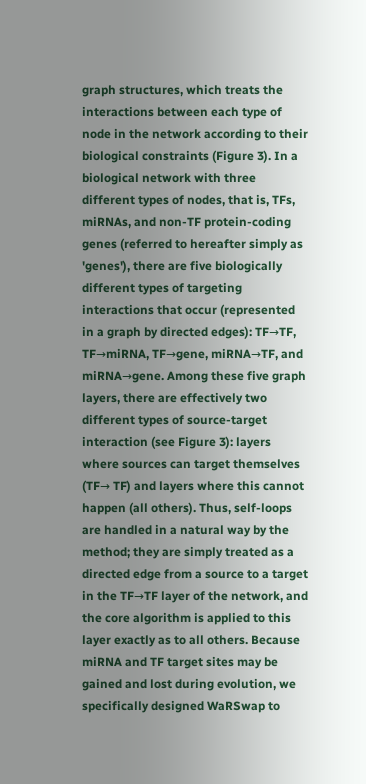graph structures, which treats the interactions between each type of node in the network according to their biological constraints (Figure 3). In a biological network with three different types of nodes, that is, TFs, miRNAs, and non-TF protein-coding genes (referred to hereafter simply as 'genes'), there are five biologically different types of targeting interactions that occur (represented in a graph by directed edges): TF→TF, TF→miRNA, TF→gene, miRNA→TF, and miRNA→gene. Among these five graph layers, there are effectively two different types of source-target interaction (see Figure 3): layers where sources can target themselves (TF→ TF) and layers where this cannot happen (all others). Thus, self-loops are handled in a natural way by the method; they are simply treated as a directed edge from a source to a target in the TF→TF layer of the network, and the core algorithm is applied to this layer exactly as to all others. Because miRNA and TF target sites may be gained and lost during evolution, we specifically designed WaRSwap to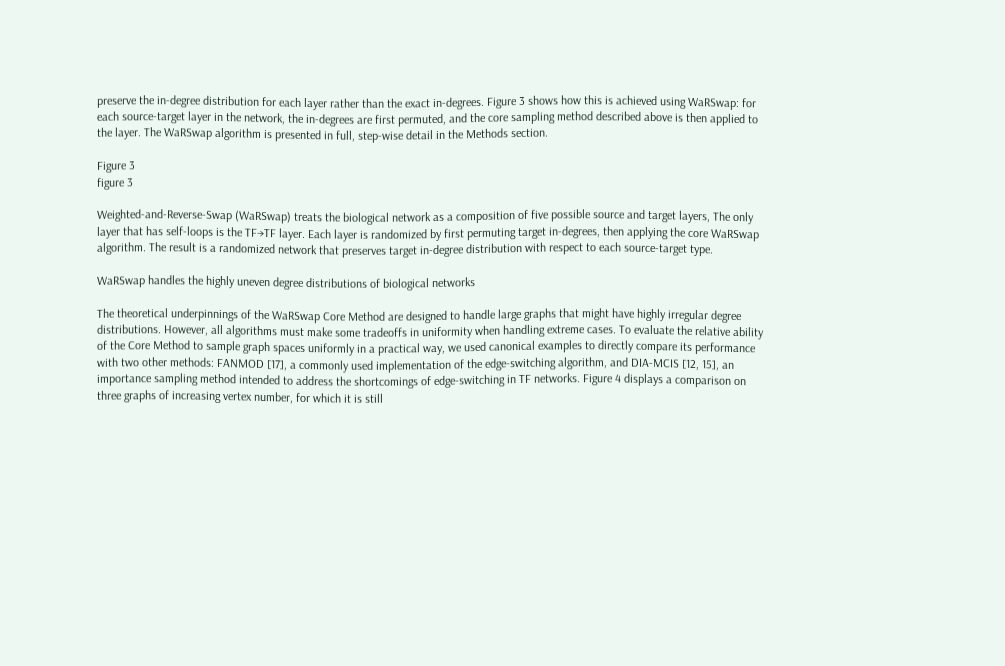preserve the in-degree distribution for each layer rather than the exact in-degrees. Figure 3 shows how this is achieved using WaRSwap: for each source-target layer in the network, the in-degrees are first permuted, and the core sampling method described above is then applied to the layer. The WaRSwap algorithm is presented in full, step-wise detail in the Methods section.

Figure 3
figure 3

Weighted-and-Reverse-Swap (WaRSwap) treats the biological network as a composition of five possible source and target layers, The only layer that has self-loops is the TF→TF layer. Each layer is randomized by first permuting target in-degrees, then applying the core WaRSwap algorithm. The result is a randomized network that preserves target in-degree distribution with respect to each source-target type.

WaRSwap handles the highly uneven degree distributions of biological networks

The theoretical underpinnings of the WaRSwap Core Method are designed to handle large graphs that might have highly irregular degree distributions. However, all algorithms must make some tradeoffs in uniformity when handling extreme cases. To evaluate the relative ability of the Core Method to sample graph spaces uniformly in a practical way, we used canonical examples to directly compare its performance with two other methods: FANMOD [17], a commonly used implementation of the edge-switching algorithm, and DIA-MCIS [12, 15], an importance sampling method intended to address the shortcomings of edge-switching in TF networks. Figure 4 displays a comparison on three graphs of increasing vertex number, for which it is still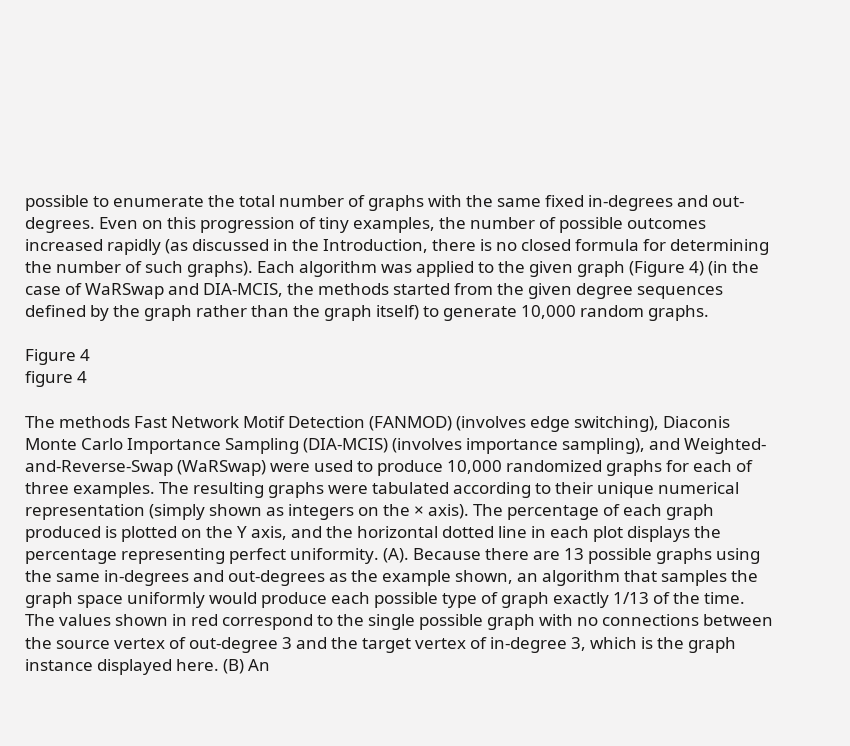possible to enumerate the total number of graphs with the same fixed in-degrees and out-degrees. Even on this progression of tiny examples, the number of possible outcomes increased rapidly (as discussed in the Introduction, there is no closed formula for determining the number of such graphs). Each algorithm was applied to the given graph (Figure 4) (in the case of WaRSwap and DIA-MCIS, the methods started from the given degree sequences defined by the graph rather than the graph itself) to generate 10,000 random graphs.

Figure 4
figure 4

The methods Fast Network Motif Detection (FANMOD) (involves edge switching), Diaconis Monte Carlo Importance Sampling (DIA-MCIS) (involves importance sampling), and Weighted-and-Reverse-Swap (WaRSwap) were used to produce 10,000 randomized graphs for each of three examples. The resulting graphs were tabulated according to their unique numerical representation (simply shown as integers on the × axis). The percentage of each graph produced is plotted on the Y axis, and the horizontal dotted line in each plot displays the percentage representing perfect uniformity. (A). Because there are 13 possible graphs using the same in-degrees and out-degrees as the example shown, an algorithm that samples the graph space uniformly would produce each possible type of graph exactly 1/13 of the time. The values shown in red correspond to the single possible graph with no connections between the source vertex of out-degree 3 and the target vertex of in-degree 3, which is the graph instance displayed here. (B) An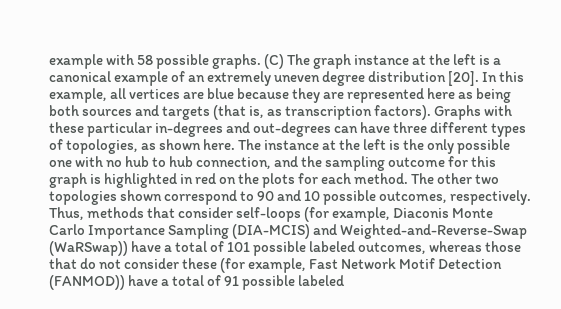example with 58 possible graphs. (C) The graph instance at the left is a canonical example of an extremely uneven degree distribution [20]. In this example, all vertices are blue because they are represented here as being both sources and targets (that is, as transcription factors). Graphs with these particular in-degrees and out-degrees can have three different types of topologies, as shown here. The instance at the left is the only possible one with no hub to hub connection, and the sampling outcome for this graph is highlighted in red on the plots for each method. The other two topologies shown correspond to 90 and 10 possible outcomes, respectively. Thus, methods that consider self-loops (for example, Diaconis Monte Carlo Importance Sampling (DIA-MCIS) and Weighted-and-Reverse-Swap (WaRSwap)) have a total of 101 possible labeled outcomes, whereas those that do not consider these (for example, Fast Network Motif Detection (FANMOD)) have a total of 91 possible labeled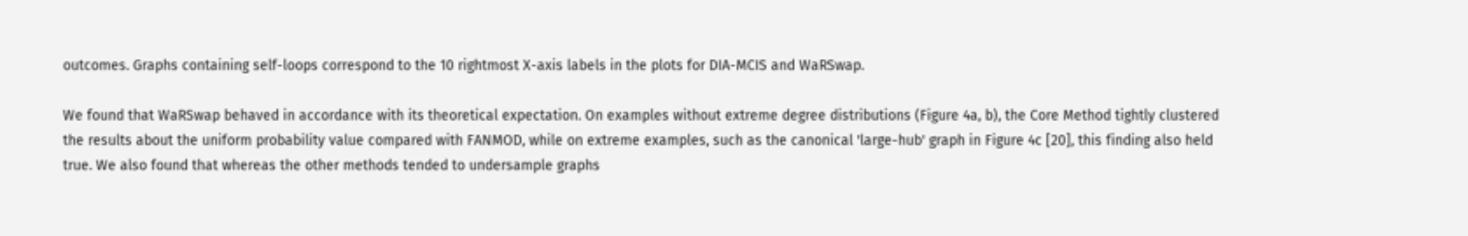outcomes. Graphs containing self-loops correspond to the 10 rightmost X-axis labels in the plots for DIA-MCIS and WaRSwap.

We found that WaRSwap behaved in accordance with its theoretical expectation. On examples without extreme degree distributions (Figure 4a, b), the Core Method tightly clustered the results about the uniform probability value compared with FANMOD, while on extreme examples, such as the canonical 'large-hub' graph in Figure 4c [20], this finding also held true. We also found that whereas the other methods tended to undersample graphs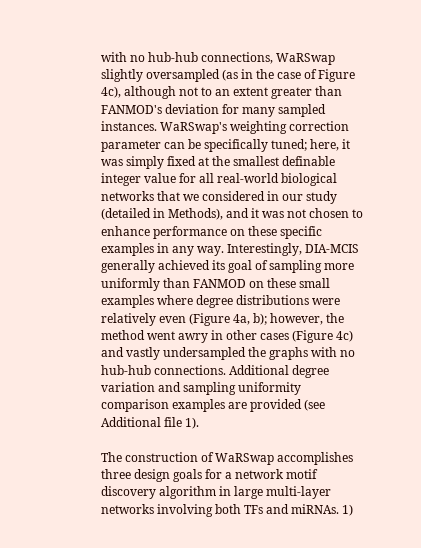with no hub-hub connections, WaRSwap slightly oversampled (as in the case of Figure 4c), although not to an extent greater than FANMOD's deviation for many sampled instances. WaRSwap's weighting correction parameter can be specifically tuned; here, it was simply fixed at the smallest definable integer value for all real-world biological networks that we considered in our study (detailed in Methods), and it was not chosen to enhance performance on these specific examples in any way. Interestingly, DIA-MCIS generally achieved its goal of sampling more uniformly than FANMOD on these small examples where degree distributions were relatively even (Figure 4a, b); however, the method went awry in other cases (Figure 4c) and vastly undersampled the graphs with no hub-hub connections. Additional degree variation and sampling uniformity comparison examples are provided (see Additional file 1).

The construction of WaRSwap accomplishes three design goals for a network motif discovery algorithm in large multi-layer networks involving both TFs and miRNAs. 1)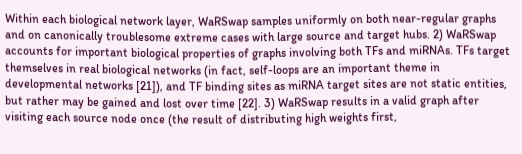Within each biological network layer, WaRSwap samples uniformly on both near-regular graphs and on canonically troublesome extreme cases with large source and target hubs. 2) WaRSwap accounts for important biological properties of graphs involving both TFs and miRNAs. TFs target themselves in real biological networks (in fact, self-loops are an important theme in developmental networks [21]), and TF binding sites as miRNA target sites are not static entities, but rather may be gained and lost over time [22]. 3) WaRSwap results in a valid graph after visiting each source node once (the result of distributing high weights first,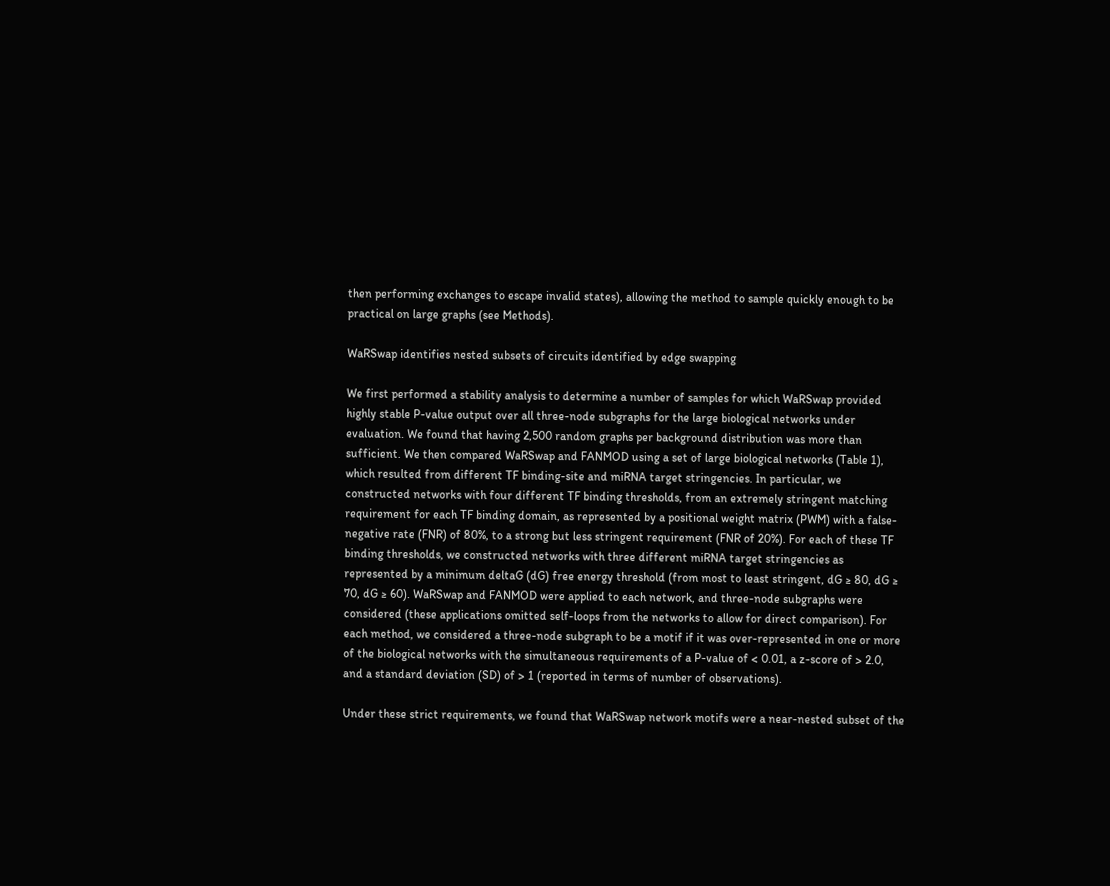then performing exchanges to escape invalid states), allowing the method to sample quickly enough to be practical on large graphs (see Methods).

WaRSwap identifies nested subsets of circuits identified by edge swapping

We first performed a stability analysis to determine a number of samples for which WaRSwap provided highly stable P-value output over all three-node subgraphs for the large biological networks under evaluation. We found that having 2,500 random graphs per background distribution was more than sufficient. We then compared WaRSwap and FANMOD using a set of large biological networks (Table 1), which resulted from different TF binding-site and miRNA target stringencies. In particular, we constructed networks with four different TF binding thresholds, from an extremely stringent matching requirement for each TF binding domain, as represented by a positional weight matrix (PWM) with a false-negative rate (FNR) of 80%, to a strong but less stringent requirement (FNR of 20%). For each of these TF binding thresholds, we constructed networks with three different miRNA target stringencies as represented by a minimum deltaG (dG) free energy threshold (from most to least stringent, dG ≥ 80, dG ≥ 70, dG ≥ 60). WaRSwap and FANMOD were applied to each network, and three-node subgraphs were considered (these applications omitted self-loops from the networks to allow for direct comparison). For each method, we considered a three-node subgraph to be a motif if it was over-represented in one or more of the biological networks with the simultaneous requirements of a P-value of < 0.01, a z-score of > 2.0, and a standard deviation (SD) of > 1 (reported in terms of number of observations).

Under these strict requirements, we found that WaRSwap network motifs were a near-nested subset of the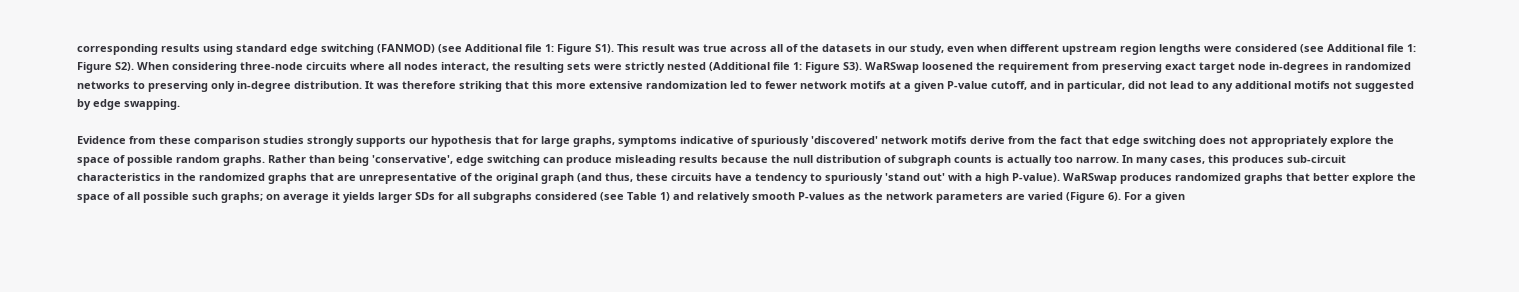corresponding results using standard edge switching (FANMOD) (see Additional file 1: Figure S1). This result was true across all of the datasets in our study, even when different upstream region lengths were considered (see Additional file 1: Figure S2). When considering three-node circuits where all nodes interact, the resulting sets were strictly nested (Additional file 1: Figure S3). WaRSwap loosened the requirement from preserving exact target node in-degrees in randomized networks to preserving only in-degree distribution. It was therefore striking that this more extensive randomization led to fewer network motifs at a given P-value cutoff, and in particular, did not lead to any additional motifs not suggested by edge swapping.

Evidence from these comparison studies strongly supports our hypothesis that for large graphs, symptoms indicative of spuriously 'discovered' network motifs derive from the fact that edge switching does not appropriately explore the space of possible random graphs. Rather than being 'conservative', edge switching can produce misleading results because the null distribution of subgraph counts is actually too narrow. In many cases, this produces sub-circuit characteristics in the randomized graphs that are unrepresentative of the original graph (and thus, these circuits have a tendency to spuriously 'stand out' with a high P-value). WaRSwap produces randomized graphs that better explore the space of all possible such graphs; on average it yields larger SDs for all subgraphs considered (see Table 1) and relatively smooth P-values as the network parameters are varied (Figure 6). For a given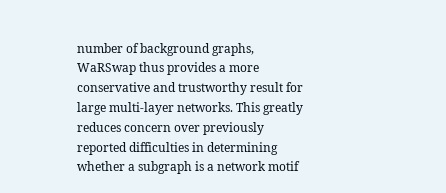number of background graphs, WaRSwap thus provides a more conservative and trustworthy result for large multi-layer networks. This greatly reduces concern over previously reported difficulties in determining whether a subgraph is a network motif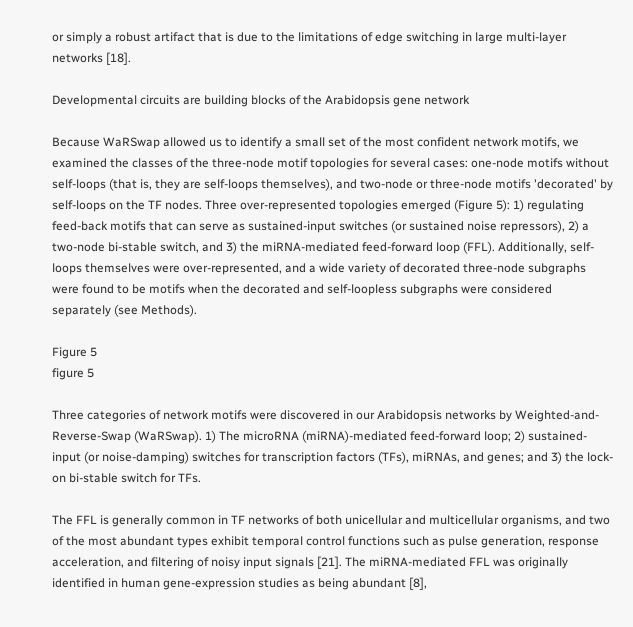or simply a robust artifact that is due to the limitations of edge switching in large multi-layer networks [18].

Developmental circuits are building blocks of the Arabidopsis gene network

Because WaRSwap allowed us to identify a small set of the most confident network motifs, we examined the classes of the three-node motif topologies for several cases: one-node motifs without self-loops (that is, they are self-loops themselves), and two-node or three-node motifs 'decorated' by self-loops on the TF nodes. Three over-represented topologies emerged (Figure 5): 1) regulating feed-back motifs that can serve as sustained-input switches (or sustained noise repressors), 2) a two-node bi-stable switch, and 3) the miRNA-mediated feed-forward loop (FFL). Additionally, self-loops themselves were over-represented, and a wide variety of decorated three-node subgraphs were found to be motifs when the decorated and self-loopless subgraphs were considered separately (see Methods).

Figure 5
figure 5

Three categories of network motifs were discovered in our Arabidopsis networks by Weighted-and-Reverse-Swap (WaRSwap). 1) The microRNA (miRNA)-mediated feed-forward loop; 2) sustained-input (or noise-damping) switches for transcription factors (TFs), miRNAs, and genes; and 3) the lock-on bi-stable switch for TFs.

The FFL is generally common in TF networks of both unicellular and multicellular organisms, and two of the most abundant types exhibit temporal control functions such as pulse generation, response acceleration, and filtering of noisy input signals [21]. The miRNA-mediated FFL was originally identified in human gene-expression studies as being abundant [8],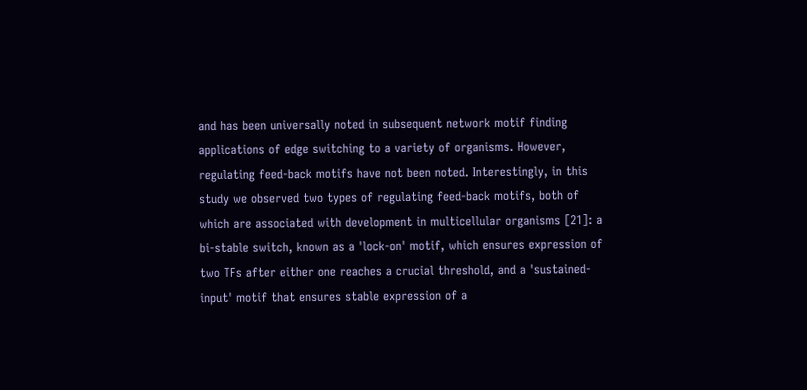and has been universally noted in subsequent network motif finding applications of edge switching to a variety of organisms. However, regulating feed-back motifs have not been noted. Interestingly, in this study we observed two types of regulating feed-back motifs, both of which are associated with development in multicellular organisms [21]: a bi-stable switch, known as a 'lock-on' motif, which ensures expression of two TFs after either one reaches a crucial threshold, and a 'sustained-input' motif that ensures stable expression of a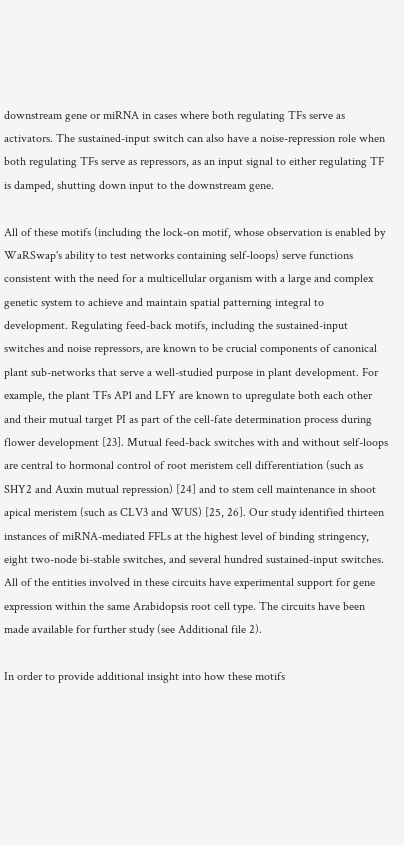downstream gene or miRNA in cases where both regulating TFs serve as activators. The sustained-input switch can also have a noise-repression role when both regulating TFs serve as repressors, as an input signal to either regulating TF is damped, shutting down input to the downstream gene.

All of these motifs (including the lock-on motif, whose observation is enabled by WaRSwap's ability to test networks containing self-loops) serve functions consistent with the need for a multicellular organism with a large and complex genetic system to achieve and maintain spatial patterning integral to development. Regulating feed-back motifs, including the sustained-input switches and noise repressors, are known to be crucial components of canonical plant sub-networks that serve a well-studied purpose in plant development. For example, the plant TFs AP1 and LFY are known to upregulate both each other and their mutual target PI as part of the cell-fate determination process during flower development [23]. Mutual feed-back switches with and without self-loops are central to hormonal control of root meristem cell differentiation (such as SHY2 and Auxin mutual repression) [24] and to stem cell maintenance in shoot apical meristem (such as CLV3 and WUS) [25, 26]. Our study identified thirteen instances of miRNA-mediated FFLs at the highest level of binding stringency, eight two-node bi-stable switches, and several hundred sustained-input switches. All of the entities involved in these circuits have experimental support for gene expression within the same Arabidopsis root cell type. The circuits have been made available for further study (see Additional file 2).

In order to provide additional insight into how these motifs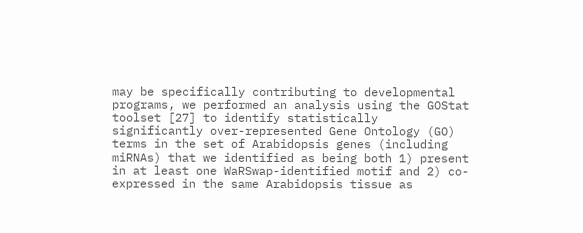may be specifically contributing to developmental programs, we performed an analysis using the GOStat toolset [27] to identify statistically significantly over-represented Gene Ontology (GO) terms in the set of Arabidopsis genes (including miRNAs) that we identified as being both 1) present in at least one WaRSwap-identified motif and 2) co-expressed in the same Arabidopsis tissue as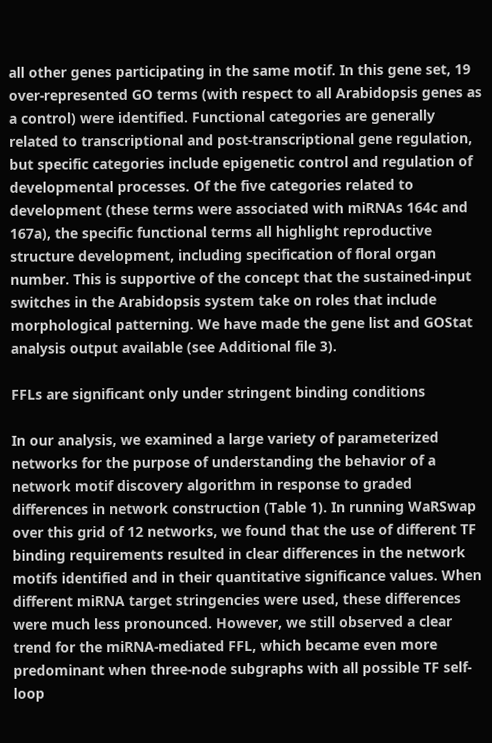all other genes participating in the same motif. In this gene set, 19 over-represented GO terms (with respect to all Arabidopsis genes as a control) were identified. Functional categories are generally related to transcriptional and post-transcriptional gene regulation, but specific categories include epigenetic control and regulation of developmental processes. Of the five categories related to development (these terms were associated with miRNAs 164c and 167a), the specific functional terms all highlight reproductive structure development, including specification of floral organ number. This is supportive of the concept that the sustained-input switches in the Arabidopsis system take on roles that include morphological patterning. We have made the gene list and GOStat analysis output available (see Additional file 3).

FFLs are significant only under stringent binding conditions

In our analysis, we examined a large variety of parameterized networks for the purpose of understanding the behavior of a network motif discovery algorithm in response to graded differences in network construction (Table 1). In running WaRSwap over this grid of 12 networks, we found that the use of different TF binding requirements resulted in clear differences in the network motifs identified and in their quantitative significance values. When different miRNA target stringencies were used, these differences were much less pronounced. However, we still observed a clear trend for the miRNA-mediated FFL, which became even more predominant when three-node subgraphs with all possible TF self-loop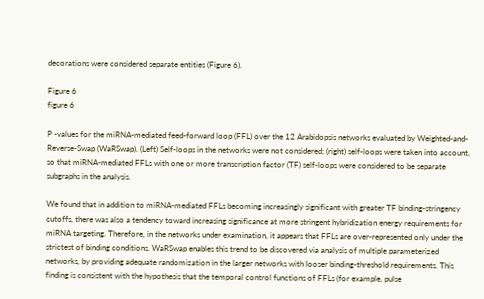decorations were considered separate entities (Figure 6).

Figure 6
figure 6

P -values for the miRNA-mediated feed-forward loop (FFL) over the 12 Arabidopsis networks evaluated by Weighted-and-Reverse-Swap (WaRSwap). (Left) Self-loops in the networks were not considered; (right) self-loops were taken into account, so that miRNA-mediated FFLs with one or more transcription factor (TF) self-loops were considered to be separate subgraphs in the analysis.

We found that in addition to miRNA-mediated FFLs becoming increasingly significant with greater TF binding-stringency cutoffs, there was also a tendency toward increasing significance at more stringent hybridization energy requirements for miRNA targeting. Therefore, in the networks under examination, it appears that FFLs are over-represented only under the strictest of binding conditions. WaRSwap enables this trend to be discovered via analysis of multiple parameterized networks, by providing adequate randomization in the larger networks with looser binding-threshold requirements. This finding is consistent with the hypothesis that the temporal control functions of FFLs (for example, pulse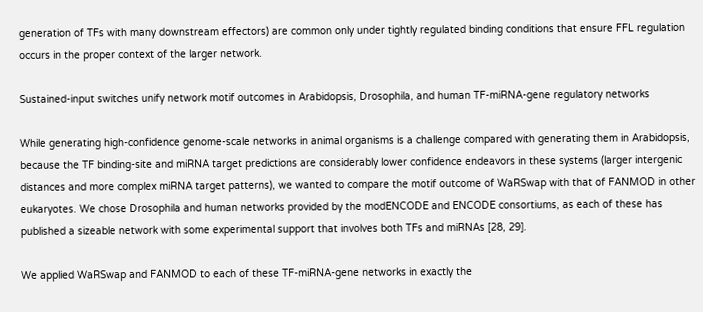generation of TFs with many downstream effectors) are common only under tightly regulated binding conditions that ensure FFL regulation occurs in the proper context of the larger network.

Sustained-input switches unify network motif outcomes in Arabidopsis, Drosophila, and human TF-miRNA-gene regulatory networks

While generating high-confidence genome-scale networks in animal organisms is a challenge compared with generating them in Arabidopsis, because the TF binding-site and miRNA target predictions are considerably lower confidence endeavors in these systems (larger intergenic distances and more complex miRNA target patterns), we wanted to compare the motif outcome of WaRSwap with that of FANMOD in other eukaryotes. We chose Drosophila and human networks provided by the modENCODE and ENCODE consortiums, as each of these has published a sizeable network with some experimental support that involves both TFs and miRNAs [28, 29].

We applied WaRSwap and FANMOD to each of these TF-miRNA-gene networks in exactly the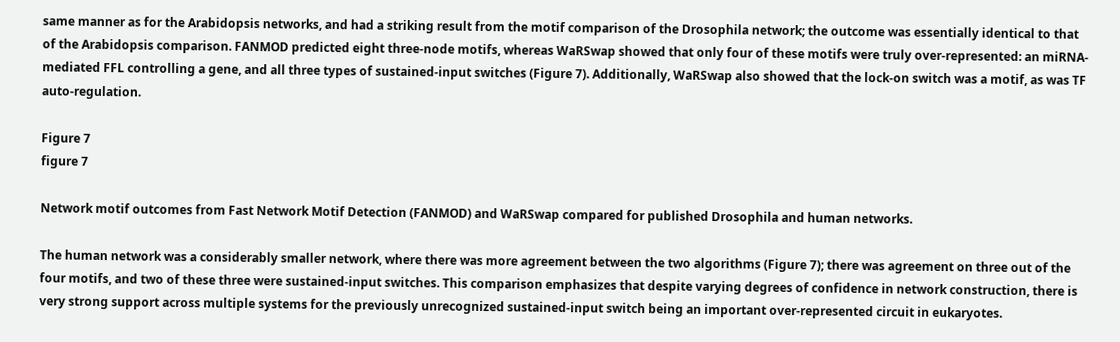same manner as for the Arabidopsis networks, and had a striking result from the motif comparison of the Drosophila network; the outcome was essentially identical to that of the Arabidopsis comparison. FANMOD predicted eight three-node motifs, whereas WaRSwap showed that only four of these motifs were truly over-represented: an miRNA-mediated FFL controlling a gene, and all three types of sustained-input switches (Figure 7). Additionally, WaRSwap also showed that the lock-on switch was a motif, as was TF auto-regulation.

Figure 7
figure 7

Network motif outcomes from Fast Network Motif Detection (FANMOD) and WaRSwap compared for published Drosophila and human networks.

The human network was a considerably smaller network, where there was more agreement between the two algorithms (Figure 7); there was agreement on three out of the four motifs, and two of these three were sustained-input switches. This comparison emphasizes that despite varying degrees of confidence in network construction, there is very strong support across multiple systems for the previously unrecognized sustained-input switch being an important over-represented circuit in eukaryotes.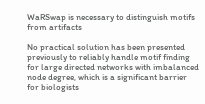WaRSwap is necessary to distinguish motifs from artifacts

No practical solution has been presented previously to reliably handle motif finding for large directed networks with imbalanced node degree, which is a significant barrier for biologists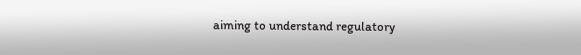aiming to understand regulatory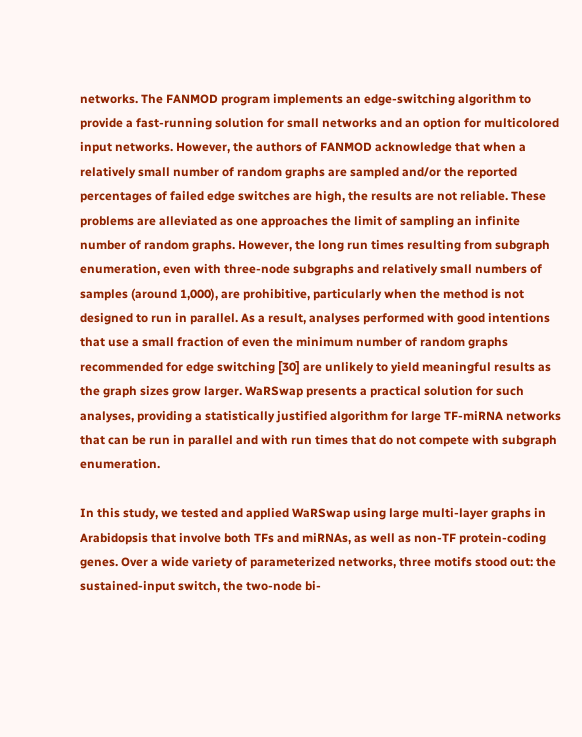networks. The FANMOD program implements an edge-switching algorithm to provide a fast-running solution for small networks and an option for multicolored input networks. However, the authors of FANMOD acknowledge that when a relatively small number of random graphs are sampled and/or the reported percentages of failed edge switches are high, the results are not reliable. These problems are alleviated as one approaches the limit of sampling an infinite number of random graphs. However, the long run times resulting from subgraph enumeration, even with three-node subgraphs and relatively small numbers of samples (around 1,000), are prohibitive, particularly when the method is not designed to run in parallel. As a result, analyses performed with good intentions that use a small fraction of even the minimum number of random graphs recommended for edge switching [30] are unlikely to yield meaningful results as the graph sizes grow larger. WaRSwap presents a practical solution for such analyses, providing a statistically justified algorithm for large TF-miRNA networks that can be run in parallel and with run times that do not compete with subgraph enumeration.

In this study, we tested and applied WaRSwap using large multi-layer graphs in Arabidopsis that involve both TFs and miRNAs, as well as non-TF protein-coding genes. Over a wide variety of parameterized networks, three motifs stood out: the sustained-input switch, the two-node bi-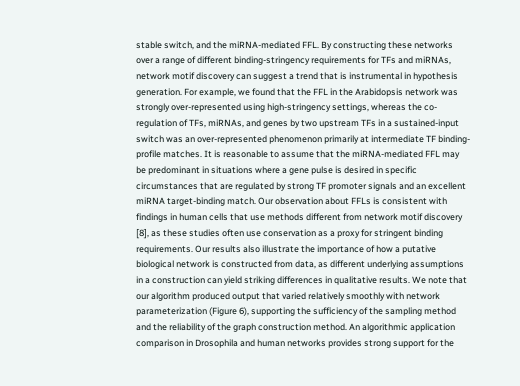stable switch, and the miRNA-mediated FFL. By constructing these networks over a range of different binding-stringency requirements for TFs and miRNAs, network motif discovery can suggest a trend that is instrumental in hypothesis generation. For example, we found that the FFL in the Arabidopsis network was strongly over-represented using high-stringency settings, whereas the co-regulation of TFs, miRNAs, and genes by two upstream TFs in a sustained-input switch was an over-represented phenomenon primarily at intermediate TF binding-profile matches. It is reasonable to assume that the miRNA-mediated FFL may be predominant in situations where a gene pulse is desired in specific circumstances that are regulated by strong TF promoter signals and an excellent miRNA target-binding match. Our observation about FFLs is consistent with findings in human cells that use methods different from network motif discovery [8], as these studies often use conservation as a proxy for stringent binding requirements. Our results also illustrate the importance of how a putative biological network is constructed from data, as different underlying assumptions in a construction can yield striking differences in qualitative results. We note that our algorithm produced output that varied relatively smoothly with network parameterization (Figure 6), supporting the sufficiency of the sampling method and the reliability of the graph construction method. An algorithmic application comparison in Drosophila and human networks provides strong support for the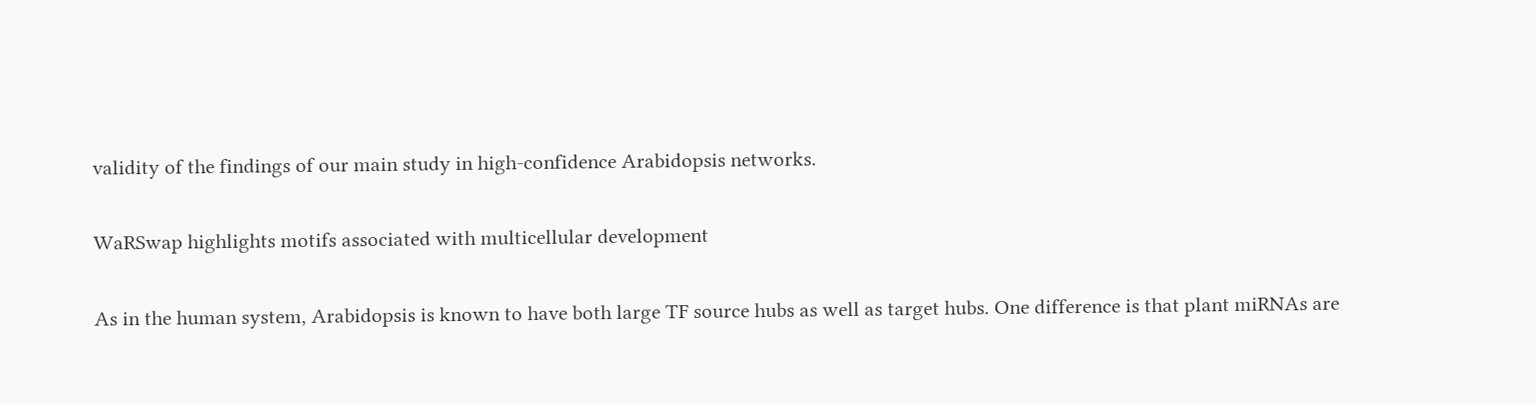validity of the findings of our main study in high-confidence Arabidopsis networks.

WaRSwap highlights motifs associated with multicellular development

As in the human system, Arabidopsis is known to have both large TF source hubs as well as target hubs. One difference is that plant miRNAs are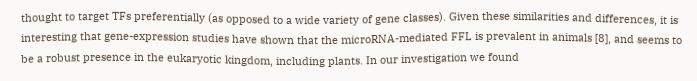thought to target TFs preferentially (as opposed to a wide variety of gene classes). Given these similarities and differences, it is interesting that gene-expression studies have shown that the microRNA-mediated FFL is prevalent in animals [8], and seems to be a robust presence in the eukaryotic kingdom, including plants. In our investigation we found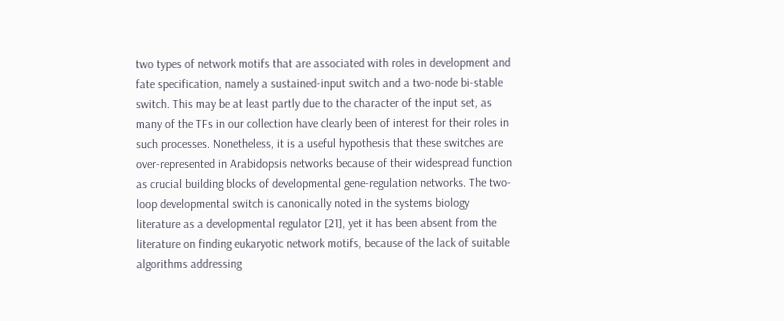two types of network motifs that are associated with roles in development and fate specification, namely a sustained-input switch and a two-node bi-stable switch. This may be at least partly due to the character of the input set, as many of the TFs in our collection have clearly been of interest for their roles in such processes. Nonetheless, it is a useful hypothesis that these switches are over-represented in Arabidopsis networks because of their widespread function as crucial building blocks of developmental gene-regulation networks. The two-loop developmental switch is canonically noted in the systems biology literature as a developmental regulator [21], yet it has been absent from the literature on finding eukaryotic network motifs, because of the lack of suitable algorithms addressing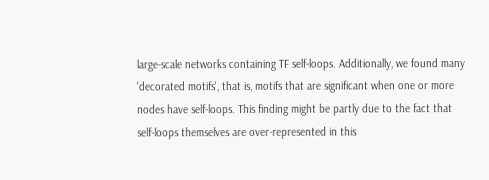large-scale networks containing TF self-loops. Additionally, we found many 'decorated motifs', that is, motifs that are significant when one or more nodes have self-loops. This finding might be partly due to the fact that self-loops themselves are over-represented in this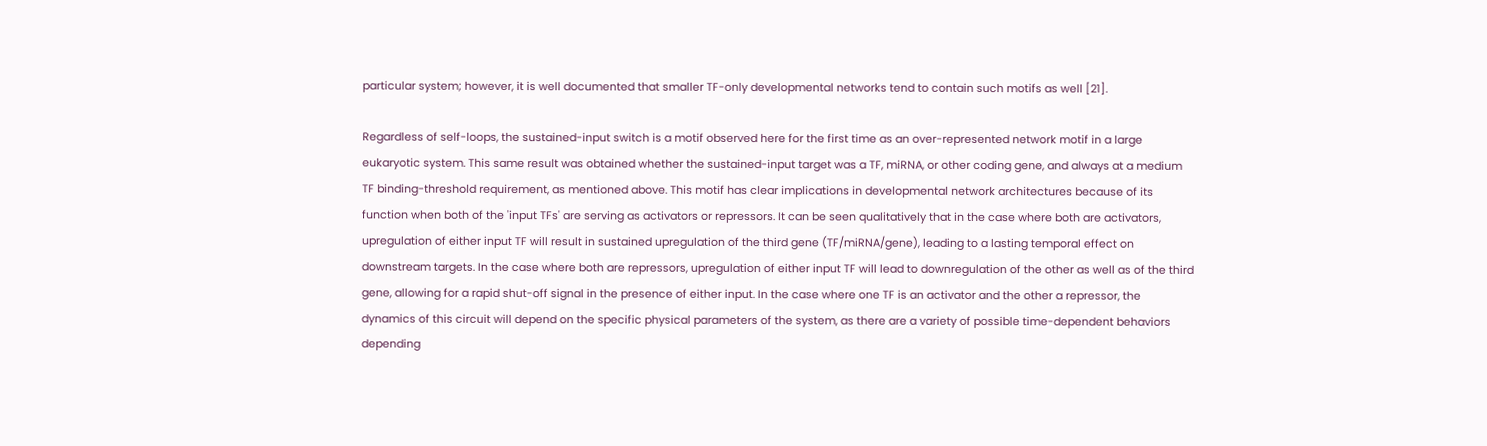particular system; however, it is well documented that smaller TF-only developmental networks tend to contain such motifs as well [21].

Regardless of self-loops, the sustained-input switch is a motif observed here for the first time as an over-represented network motif in a large eukaryotic system. This same result was obtained whether the sustained-input target was a TF, miRNA, or other coding gene, and always at a medium TF binding-threshold requirement, as mentioned above. This motif has clear implications in developmental network architectures because of its function when both of the 'input TFs' are serving as activators or repressors. It can be seen qualitatively that in the case where both are activators, upregulation of either input TF will result in sustained upregulation of the third gene (TF/miRNA/gene), leading to a lasting temporal effect on downstream targets. In the case where both are repressors, upregulation of either input TF will lead to downregulation of the other as well as of the third gene, allowing for a rapid shut-off signal in the presence of either input. In the case where one TF is an activator and the other a repressor, the dynamics of this circuit will depend on the specific physical parameters of the system, as there are a variety of possible time-dependent behaviors depending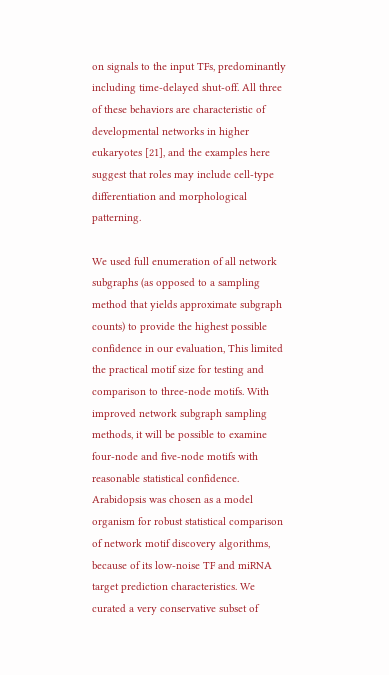on signals to the input TFs, predominantly including time-delayed shut-off. All three of these behaviors are characteristic of developmental networks in higher eukaryotes [21], and the examples here suggest that roles may include cell-type differentiation and morphological patterning.

We used full enumeration of all network subgraphs (as opposed to a sampling method that yields approximate subgraph counts) to provide the highest possible confidence in our evaluation, This limited the practical motif size for testing and comparison to three-node motifs. With improved network subgraph sampling methods, it will be possible to examine four-node and five-node motifs with reasonable statistical confidence. Arabidopsis was chosen as a model organism for robust statistical comparison of network motif discovery algorithms, because of its low-noise TF and miRNA target prediction characteristics. We curated a very conservative subset of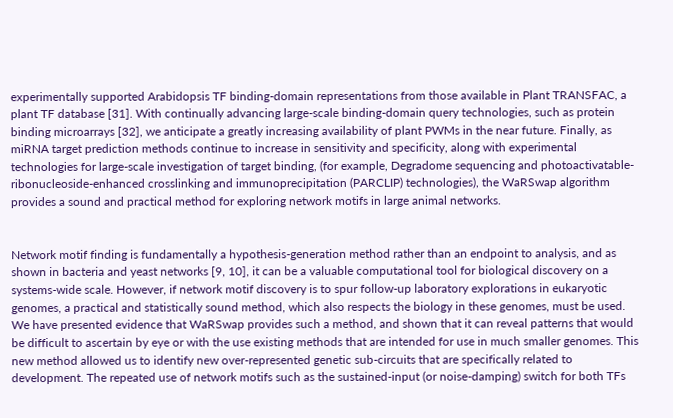experimentally supported Arabidopsis TF binding-domain representations from those available in Plant TRANSFAC, a plant TF database [31]. With continually advancing large-scale binding-domain query technologies, such as protein binding microarrays [32], we anticipate a greatly increasing availability of plant PWMs in the near future. Finally, as miRNA target prediction methods continue to increase in sensitivity and specificity, along with experimental technologies for large-scale investigation of target binding, (for example, Degradome sequencing and photoactivatable-ribonucleoside-enhanced crosslinking and immunoprecipitation (PARCLIP) technologies), the WaRSwap algorithm provides a sound and practical method for exploring network motifs in large animal networks.


Network motif finding is fundamentally a hypothesis-generation method rather than an endpoint to analysis, and as shown in bacteria and yeast networks [9, 10], it can be a valuable computational tool for biological discovery on a systems-wide scale. However, if network motif discovery is to spur follow-up laboratory explorations in eukaryotic genomes, a practical and statistically sound method, which also respects the biology in these genomes, must be used. We have presented evidence that WaRSwap provides such a method, and shown that it can reveal patterns that would be difficult to ascertain by eye or with the use existing methods that are intended for use in much smaller genomes. This new method allowed us to identify new over-represented genetic sub-circuits that are specifically related to development. The repeated use of network motifs such as the sustained-input (or noise-damping) switch for both TFs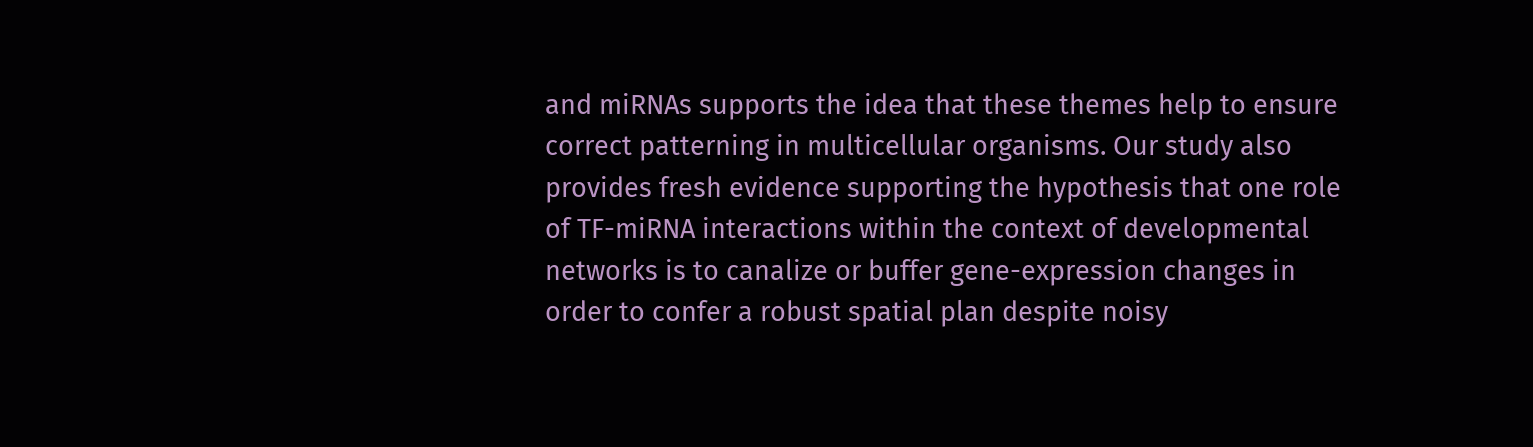and miRNAs supports the idea that these themes help to ensure correct patterning in multicellular organisms. Our study also provides fresh evidence supporting the hypothesis that one role of TF-miRNA interactions within the context of developmental networks is to canalize or buffer gene-expression changes in order to confer a robust spatial plan despite noisy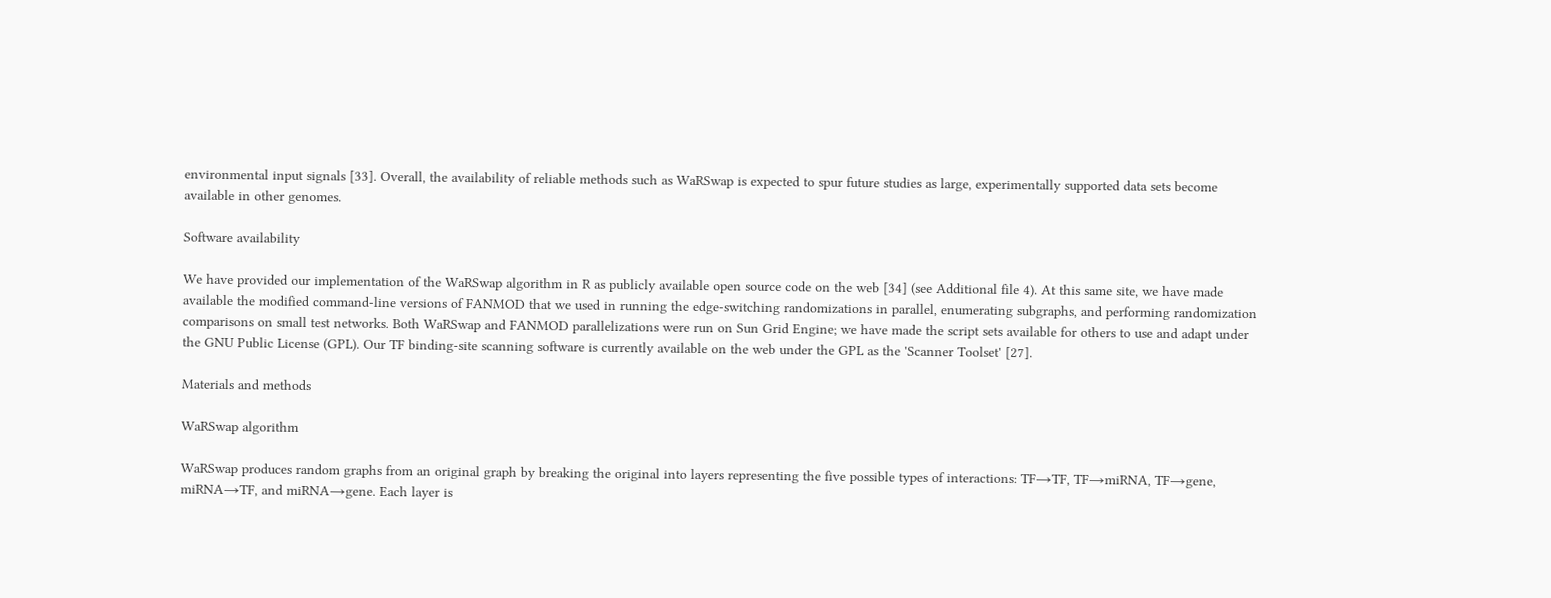environmental input signals [33]. Overall, the availability of reliable methods such as WaRSwap is expected to spur future studies as large, experimentally supported data sets become available in other genomes.

Software availability

We have provided our implementation of the WaRSwap algorithm in R as publicly available open source code on the web [34] (see Additional file 4). At this same site, we have made available the modified command-line versions of FANMOD that we used in running the edge-switching randomizations in parallel, enumerating subgraphs, and performing randomization comparisons on small test networks. Both WaRSwap and FANMOD parallelizations were run on Sun Grid Engine; we have made the script sets available for others to use and adapt under the GNU Public License (GPL). Our TF binding-site scanning software is currently available on the web under the GPL as the 'Scanner Toolset' [27].

Materials and methods

WaRSwap algorithm

WaRSwap produces random graphs from an original graph by breaking the original into layers representing the five possible types of interactions: TF→TF, TF→miRNA, TF→gene, miRNA→TF, and miRNA→gene. Each layer is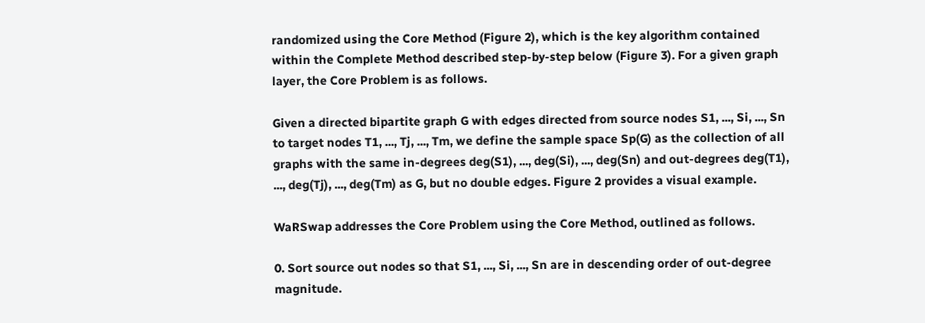randomized using the Core Method (Figure 2), which is the key algorithm contained within the Complete Method described step-by-step below (Figure 3). For a given graph layer, the Core Problem is as follows.

Given a directed bipartite graph G with edges directed from source nodes S1, ..., Si, ..., Sn to target nodes T1, ..., Tj, ..., Tm, we define the sample space Sp(G) as the collection of all graphs with the same in-degrees deg(S1), ..., deg(Si), ..., deg(Sn) and out-degrees deg(T1), ..., deg(Tj), ..., deg(Tm) as G, but no double edges. Figure 2 provides a visual example.

WaRSwap addresses the Core Problem using the Core Method, outlined as follows.

0. Sort source out nodes so that S1, ..., Si, ..., Sn are in descending order of out-degree magnitude.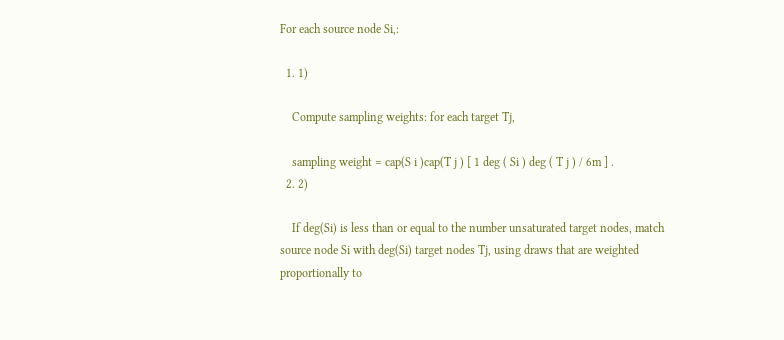For each source node Si,:

  1. 1)

    Compute sampling weights: for each target Tj,

    sampling weight = cap(S i )cap(T j ) [ 1 deg ( Si ) deg ( T j ) / 6m ] .
  2. 2)

    If deg(Si) is less than or equal to the number unsaturated target nodes, match source node Si with deg(Si) target nodes Tj, using draws that are weighted proportionally to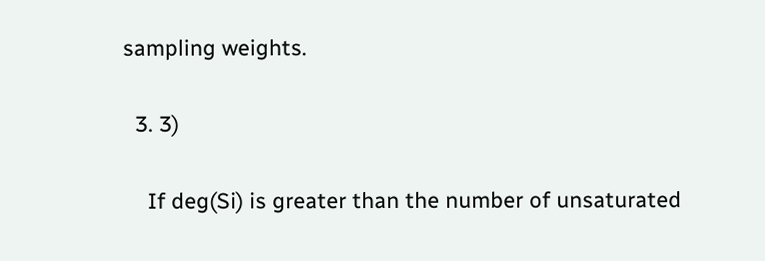sampling weights.

  3. 3)

    If deg(Si) is greater than the number of unsaturated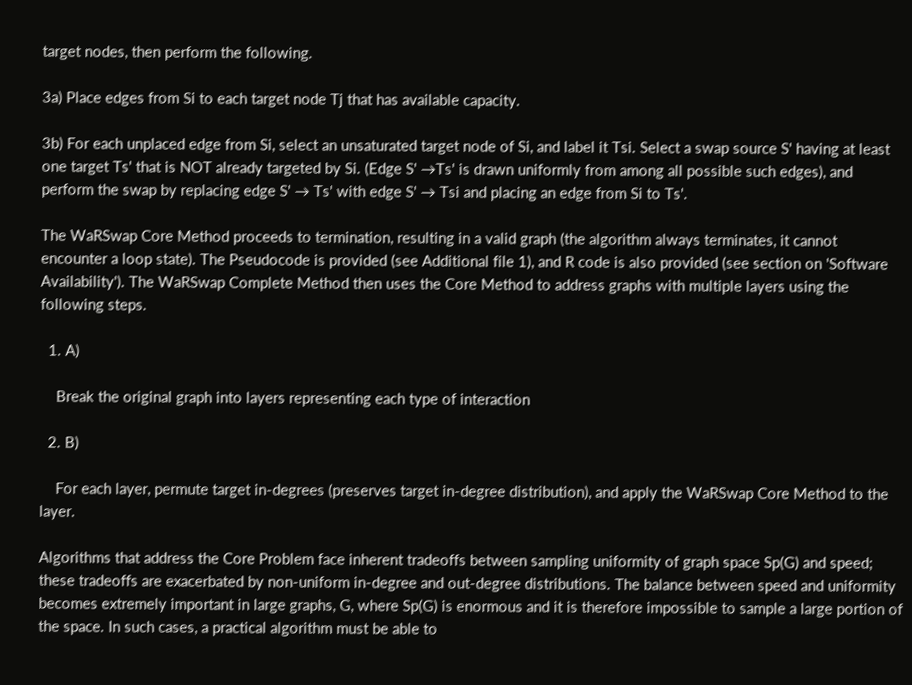target nodes, then perform the following.

3a) Place edges from Si to each target node Tj that has available capacity.

3b) For each unplaced edge from Si, select an unsaturated target node of Si, and label it Tsi. Select a swap source S' having at least one target Ts' that is NOT already targeted by Si. (Edge S' →Ts' is drawn uniformly from among all possible such edges), and perform the swap by replacing edge S' → Ts' with edge S' → Tsi and placing an edge from Si to Ts'.

The WaRSwap Core Method proceeds to termination, resulting in a valid graph (the algorithm always terminates, it cannot encounter a loop state). The Pseudocode is provided (see Additional file 1), and R code is also provided (see section on 'Software Availability'). The WaRSwap Complete Method then uses the Core Method to address graphs with multiple layers using the following steps.

  1. A)

    Break the original graph into layers representing each type of interaction

  2. B)

    For each layer, permute target in-degrees (preserves target in-degree distribution), and apply the WaRSwap Core Method to the layer.

Algorithms that address the Core Problem face inherent tradeoffs between sampling uniformity of graph space Sp(G) and speed; these tradeoffs are exacerbated by non-uniform in-degree and out-degree distributions. The balance between speed and uniformity becomes extremely important in large graphs, G, where Sp(G) is enormous and it is therefore impossible to sample a large portion of the space. In such cases, a practical algorithm must be able to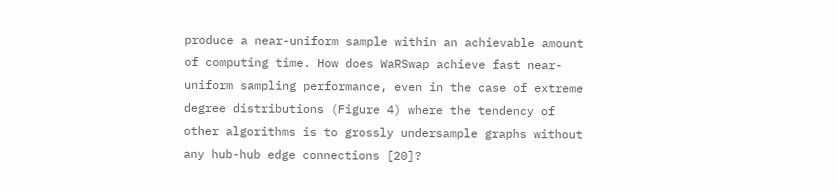produce a near-uniform sample within an achievable amount of computing time. How does WaRSwap achieve fast near-uniform sampling performance, even in the case of extreme degree distributions (Figure 4) where the tendency of other algorithms is to grossly undersample graphs without any hub-hub edge connections [20]?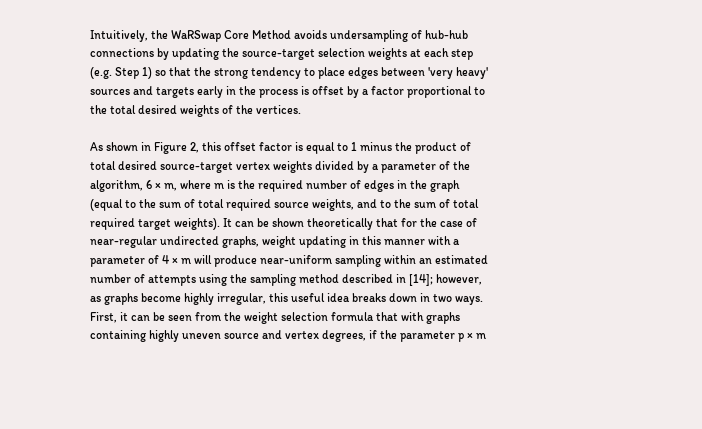Intuitively, the WaRSwap Core Method avoids undersampling of hub-hub connections by updating the source-target selection weights at each step (e.g. Step 1) so that the strong tendency to place edges between 'very heavy' sources and targets early in the process is offset by a factor proportional to the total desired weights of the vertices.

As shown in Figure 2, this offset factor is equal to 1 minus the product of total desired source-target vertex weights divided by a parameter of the algorithm, 6 × m, where m is the required number of edges in the graph (equal to the sum of total required source weights, and to the sum of total required target weights). It can be shown theoretically that for the case of near-regular undirected graphs, weight updating in this manner with a parameter of 4 × m will produce near-uniform sampling within an estimated number of attempts using the sampling method described in [14]; however, as graphs become highly irregular, this useful idea breaks down in two ways. First, it can be seen from the weight selection formula that with graphs containing highly uneven source and vertex degrees, if the parameter p × m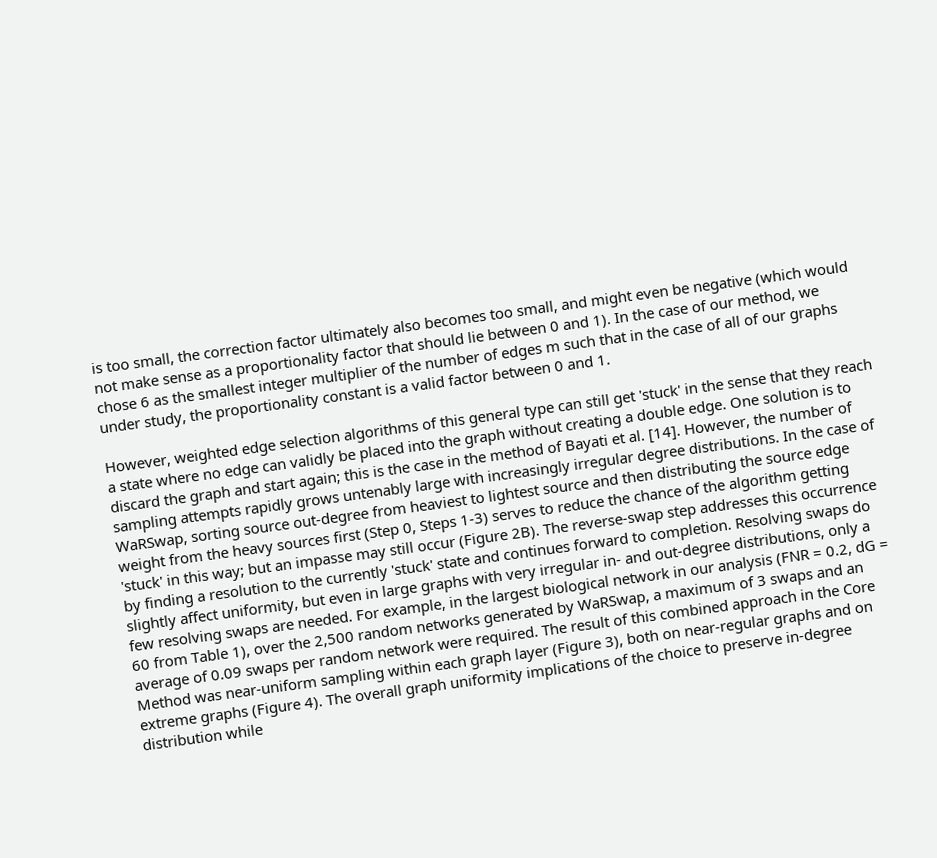is too small, the correction factor ultimately also becomes too small, and might even be negative (which would not make sense as a proportionality factor that should lie between 0 and 1). In the case of our method, we chose 6 as the smallest integer multiplier of the number of edges m such that in the case of all of our graphs under study, the proportionality constant is a valid factor between 0 and 1.

However, weighted edge selection algorithms of this general type can still get 'stuck' in the sense that they reach a state where no edge can validly be placed into the graph without creating a double edge. One solution is to discard the graph and start again; this is the case in the method of Bayati et al. [14]. However, the number of sampling attempts rapidly grows untenably large with increasingly irregular degree distributions. In the case of WaRSwap, sorting source out-degree from heaviest to lightest source and then distributing the source edge weight from the heavy sources first (Step 0, Steps 1-3) serves to reduce the chance of the algorithm getting 'stuck' in this way; but an impasse may still occur (Figure 2B). The reverse-swap step addresses this occurrence by finding a resolution to the currently 'stuck' state and continues forward to completion. Resolving swaps do slightly affect uniformity, but even in large graphs with very irregular in- and out-degree distributions, only a few resolving swaps are needed. For example, in the largest biological network in our analysis (FNR = 0.2, dG = 60 from Table 1), over the 2,500 random networks generated by WaRSwap, a maximum of 3 swaps and an average of 0.09 swaps per random network were required. The result of this combined approach in the Core Method was near-uniform sampling within each graph layer (Figure 3), both on near-regular graphs and on extreme graphs (Figure 4). The overall graph uniformity implications of the choice to preserve in-degree distribution while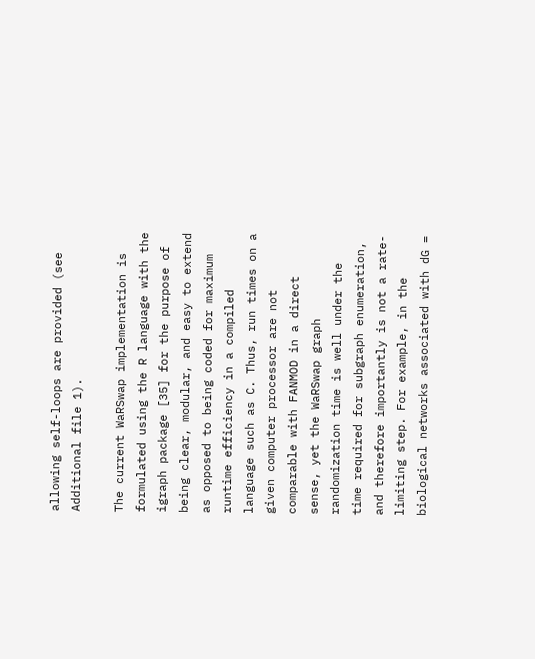allowing self-loops are provided (see Additional file 1).

The current WaRSwap implementation is formulated using the R language with the igraph package [35] for the purpose of being clear, modular, and easy to extend as opposed to being coded for maximum runtime efficiency in a compiled language such as C. Thus, run times on a given computer processor are not comparable with FANMOD in a direct sense, yet the WaRSwap graph randomization time is well under the time required for subgraph enumeration, and therefore importantly is not a rate-limiting step. For example, in the biological networks associated with dG =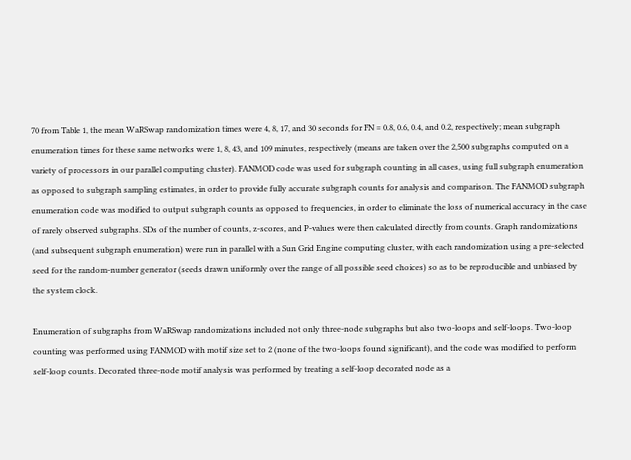70 from Table 1, the mean WaRSwap randomization times were 4, 8, 17, and 30 seconds for FN = 0.8, 0.6, 0.4, and 0.2, respectively; mean subgraph enumeration times for these same networks were 1, 8, 43, and 109 minutes, respectively (means are taken over the 2,500 subgraphs computed on a variety of processors in our parallel computing cluster). FANMOD code was used for subgraph counting in all cases, using full subgraph enumeration as opposed to subgraph sampling estimates, in order to provide fully accurate subgraph counts for analysis and comparison. The FANMOD subgraph enumeration code was modified to output subgraph counts as opposed to frequencies, in order to eliminate the loss of numerical accuracy in the case of rarely observed subgraphs. SDs of the number of counts, z-scores, and P-values were then calculated directly from counts. Graph randomizations (and subsequent subgraph enumeration) were run in parallel with a Sun Grid Engine computing cluster, with each randomization using a pre-selected seed for the random-number generator (seeds drawn uniformly over the range of all possible seed choices) so as to be reproducible and unbiased by the system clock.

Enumeration of subgraphs from WaRSwap randomizations included not only three-node subgraphs but also two-loops and self-loops. Two-loop counting was performed using FANMOD with motif size set to 2 (none of the two-loops found significant), and the code was modified to perform self-loop counts. Decorated three-node motif analysis was performed by treating a self-loop decorated node as a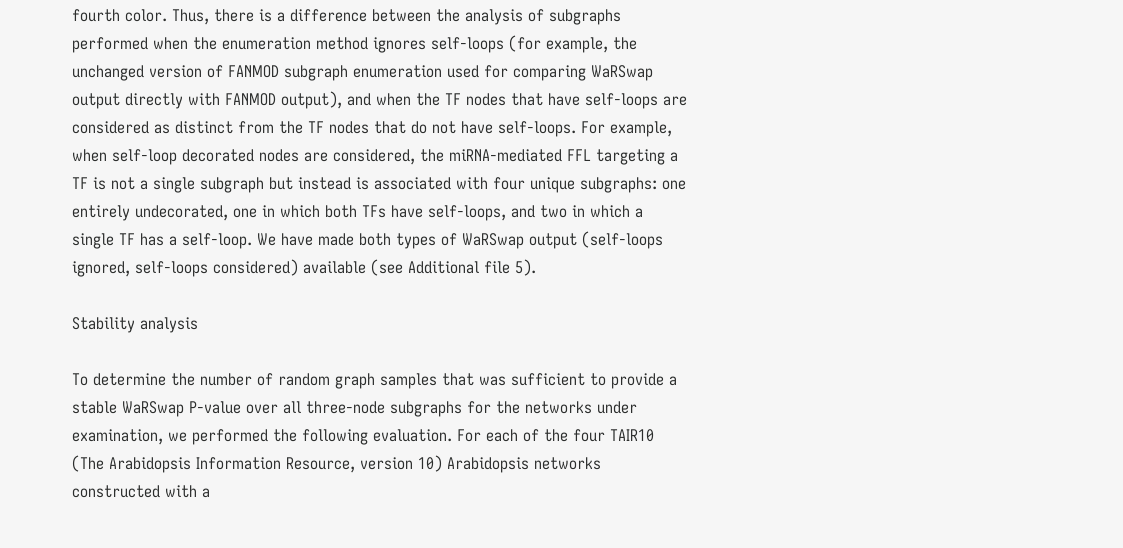fourth color. Thus, there is a difference between the analysis of subgraphs performed when the enumeration method ignores self-loops (for example, the unchanged version of FANMOD subgraph enumeration used for comparing WaRSwap output directly with FANMOD output), and when the TF nodes that have self-loops are considered as distinct from the TF nodes that do not have self-loops. For example, when self-loop decorated nodes are considered, the miRNA-mediated FFL targeting a TF is not a single subgraph but instead is associated with four unique subgraphs: one entirely undecorated, one in which both TFs have self-loops, and two in which a single TF has a self-loop. We have made both types of WaRSwap output (self-loops ignored, self-loops considered) available (see Additional file 5).

Stability analysis

To determine the number of random graph samples that was sufficient to provide a stable WaRSwap P-value over all three-node subgraphs for the networks under examination, we performed the following evaluation. For each of the four TAIR10 (The Arabidopsis Information Resource, version 10) Arabidopsis networks constructed with a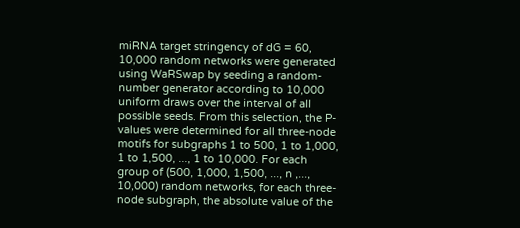miRNA target stringency of dG = 60, 10,000 random networks were generated using WaRSwap by seeding a random-number generator according to 10,000 uniform draws over the interval of all possible seeds. From this selection, the P-values were determined for all three-node motifs for subgraphs 1 to 500, 1 to 1,000, 1 to 1,500, ..., 1 to 10,000. For each group of (500, 1,000, 1,500, ..., n ,..., 10,000) random networks, for each three-node subgraph, the absolute value of the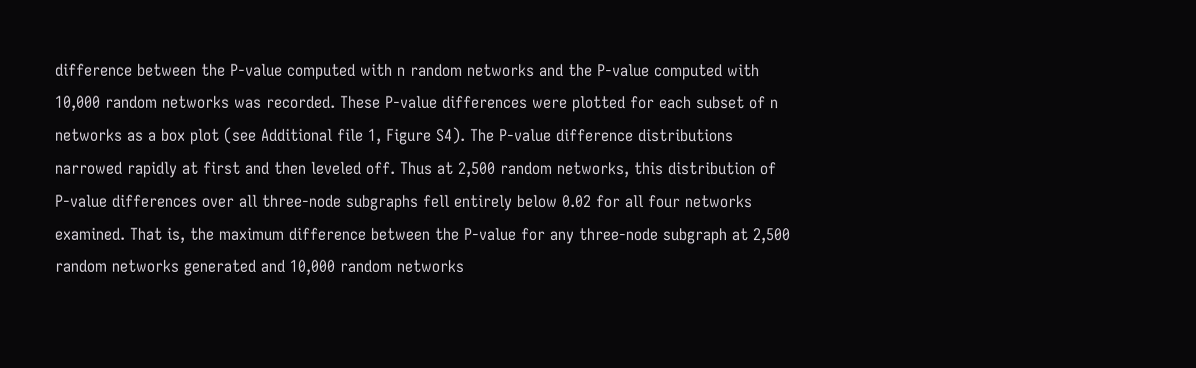difference between the P-value computed with n random networks and the P-value computed with 10,000 random networks was recorded. These P-value differences were plotted for each subset of n networks as a box plot (see Additional file 1, Figure S4). The P-value difference distributions narrowed rapidly at first and then leveled off. Thus at 2,500 random networks, this distribution of P-value differences over all three-node subgraphs fell entirely below 0.02 for all four networks examined. That is, the maximum difference between the P-value for any three-node subgraph at 2,500 random networks generated and 10,000 random networks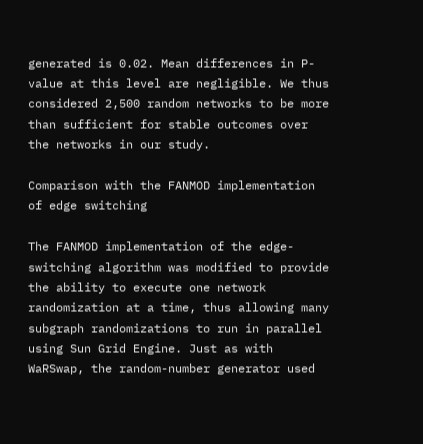generated is 0.02. Mean differences in P-value at this level are negligible. We thus considered 2,500 random networks to be more than sufficient for stable outcomes over the networks in our study.

Comparison with the FANMOD implementation of edge switching

The FANMOD implementation of the edge-switching algorithm was modified to provide the ability to execute one network randomization at a time, thus allowing many subgraph randomizations to run in parallel using Sun Grid Engine. Just as with WaRSwap, the random-number generator used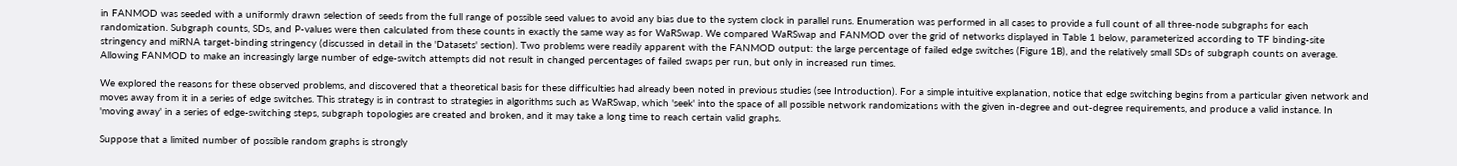in FANMOD was seeded with a uniformly drawn selection of seeds from the full range of possible seed values to avoid any bias due to the system clock in parallel runs. Enumeration was performed in all cases to provide a full count of all three-node subgraphs for each randomization. Subgraph counts, SDs, and P-values were then calculated from these counts in exactly the same way as for WaRSwap. We compared WaRSwap and FANMOD over the grid of networks displayed in Table 1 below, parameterized according to TF binding-site stringency and miRNA target-binding stringency (discussed in detail in the 'Datasets' section). Two problems were readily apparent with the FANMOD output: the large percentage of failed edge switches (Figure 1B), and the relatively small SDs of subgraph counts on average. Allowing FANMOD to make an increasingly large number of edge-switch attempts did not result in changed percentages of failed swaps per run, but only in increased run times.

We explored the reasons for these observed problems, and discovered that a theoretical basis for these difficulties had already been noted in previous studies (see Introduction). For a simple intuitive explanation, notice that edge switching begins from a particular given network and moves away from it in a series of edge switches. This strategy is in contrast to strategies in algorithms such as WaRSwap, which 'seek' into the space of all possible network randomizations with the given in-degree and out-degree requirements, and produce a valid instance. In 'moving away' in a series of edge-switching steps, subgraph topologies are created and broken, and it may take a long time to reach certain valid graphs.

Suppose that a limited number of possible random graphs is strongly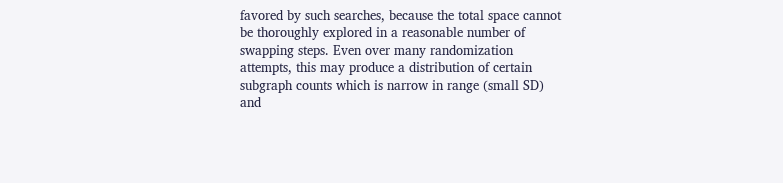favored by such searches, because the total space cannot be thoroughly explored in a reasonable number of swapping steps. Even over many randomization attempts, this may produce a distribution of certain subgraph counts which is narrow in range (small SD) and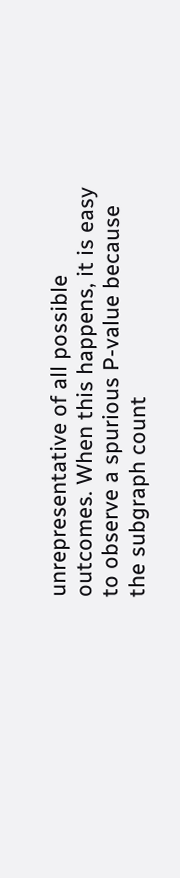unrepresentative of all possible outcomes. When this happens, it is easy to observe a spurious P-value because the subgraph count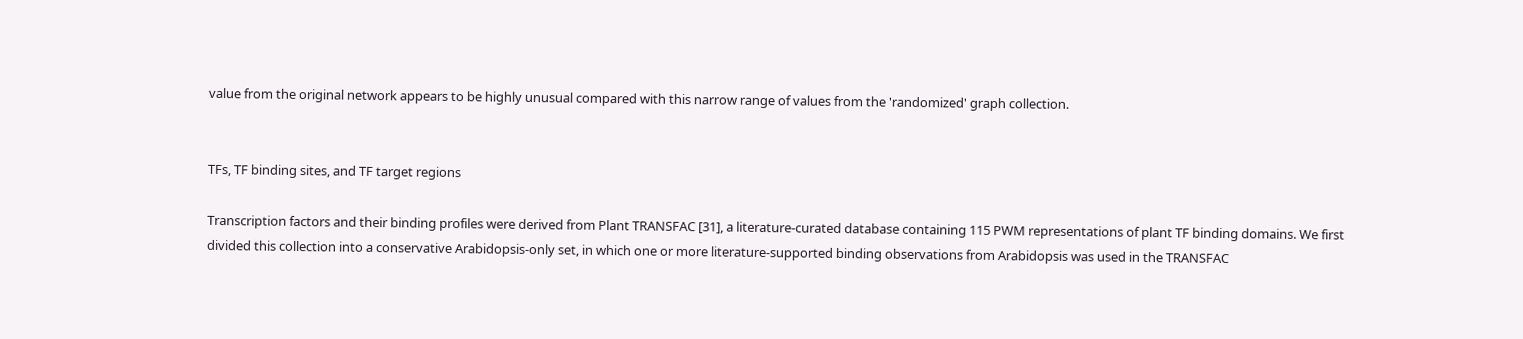value from the original network appears to be highly unusual compared with this narrow range of values from the 'randomized' graph collection.


TFs, TF binding sites, and TF target regions

Transcription factors and their binding profiles were derived from Plant TRANSFAC [31], a literature-curated database containing 115 PWM representations of plant TF binding domains. We first divided this collection into a conservative Arabidopsis-only set, in which one or more literature-supported binding observations from Arabidopsis was used in the TRANSFAC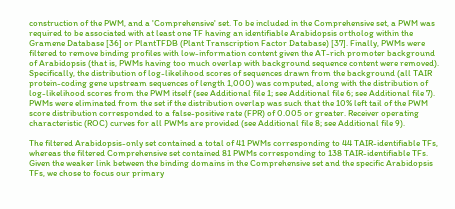construction of the PWM, and a 'Comprehensive' set. To be included in the Comprehensive set, a PWM was required to be associated with at least one TF having an identifiable Arabidopsis ortholog within the Gramene Database [36] or PlantTFDB (Plant Transcription Factor Database) [37]. Finally, PWMs were filtered to remove binding profiles with low-information content given the AT-rich promoter background of Arabidopsis (that is, PWMs having too much overlap with background sequence content were removed). Specifically, the distribution of log-likelihood scores of sequences drawn from the background (all TAIR protein-coding gene upstream sequences of length 1,000) was computed, along with the distribution of log-likelihood scores from the PWM itself (see Additional file 1; see Additional file 6; see Additional file 7). PWMs were eliminated from the set if the distribution overlap was such that the 10% left tail of the PWM score distribution corresponded to a false-positive rate (FPR) of 0.005 or greater. Receiver operating characteristic (ROC) curves for all PWMs are provided (see Additional file 8; see Additional file 9).

The filtered Arabidopsis-only set contained a total of 41 PWMs corresponding to 44 TAIR-identifiable TFs, whereas the filtered Comprehensive set contained 81 PWMs corresponding to 138 TAIR-identifiable TFs. Given the weaker link between the binding domains in the Comprehensive set and the specific Arabidopsis TFs, we chose to focus our primary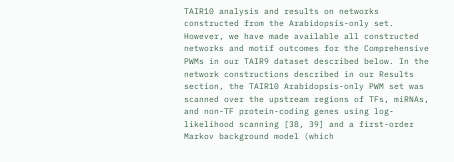TAIR10 analysis and results on networks constructed from the Arabidopsis-only set. However, we have made available all constructed networks and motif outcomes for the Comprehensive PWMs in our TAIR9 dataset described below. In the network constructions described in our Results section, the TAIR10 Arabidopsis-only PWM set was scanned over the upstream regions of TFs, miRNAs, and non-TF protein-coding genes using log-likelihood scanning [38, 39] and a first-order Markov background model (which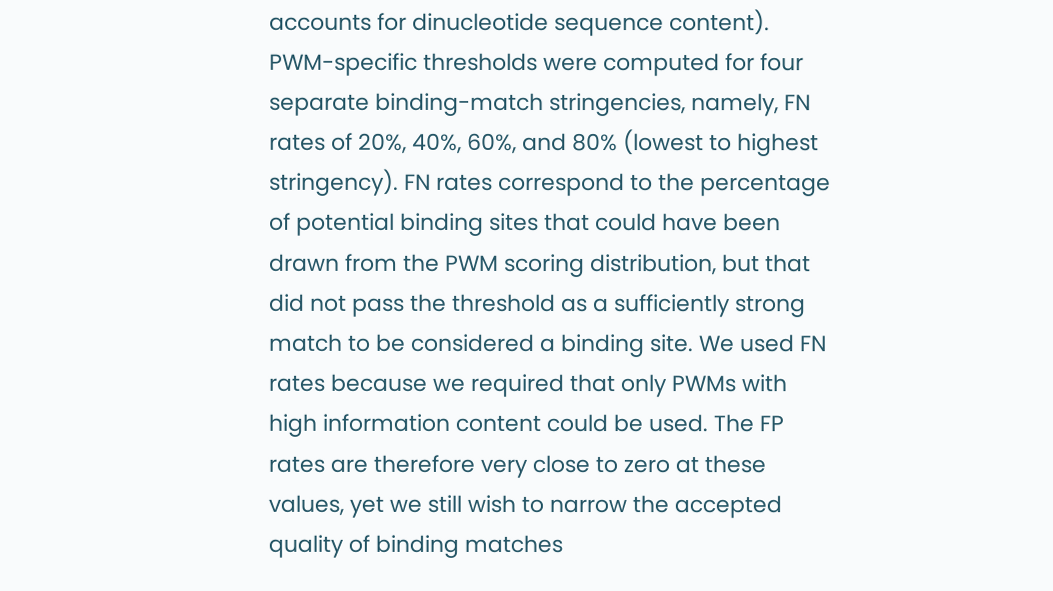accounts for dinucleotide sequence content). PWM-specific thresholds were computed for four separate binding-match stringencies, namely, FN rates of 20%, 40%, 60%, and 80% (lowest to highest stringency). FN rates correspond to the percentage of potential binding sites that could have been drawn from the PWM scoring distribution, but that did not pass the threshold as a sufficiently strong match to be considered a binding site. We used FN rates because we required that only PWMs with high information content could be used. The FP rates are therefore very close to zero at these values, yet we still wish to narrow the accepted quality of binding matches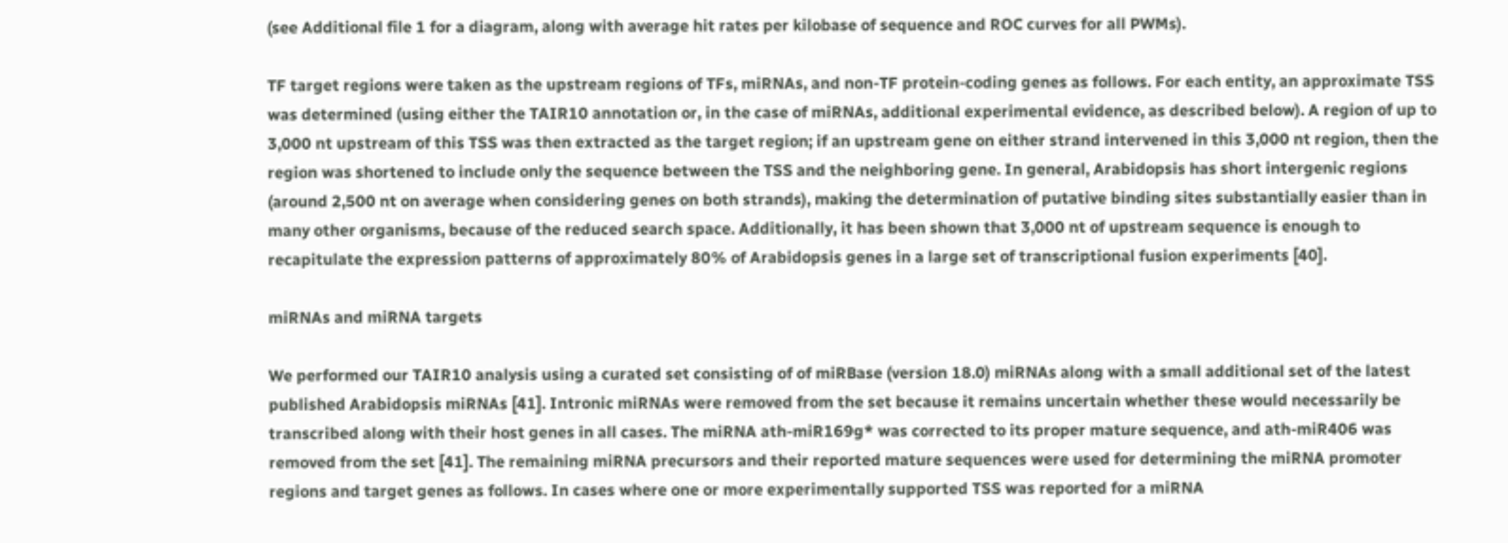(see Additional file 1 for a diagram, along with average hit rates per kilobase of sequence and ROC curves for all PWMs).

TF target regions were taken as the upstream regions of TFs, miRNAs, and non-TF protein-coding genes as follows. For each entity, an approximate TSS was determined (using either the TAIR10 annotation or, in the case of miRNAs, additional experimental evidence, as described below). A region of up to 3,000 nt upstream of this TSS was then extracted as the target region; if an upstream gene on either strand intervened in this 3,000 nt region, then the region was shortened to include only the sequence between the TSS and the neighboring gene. In general, Arabidopsis has short intergenic regions (around 2,500 nt on average when considering genes on both strands), making the determination of putative binding sites substantially easier than in many other organisms, because of the reduced search space. Additionally, it has been shown that 3,000 nt of upstream sequence is enough to recapitulate the expression patterns of approximately 80% of Arabidopsis genes in a large set of transcriptional fusion experiments [40].

miRNAs and miRNA targets

We performed our TAIR10 analysis using a curated set consisting of of miRBase (version 18.0) miRNAs along with a small additional set of the latest published Arabidopsis miRNAs [41]. Intronic miRNAs were removed from the set because it remains uncertain whether these would necessarily be transcribed along with their host genes in all cases. The miRNA ath-miR169g* was corrected to its proper mature sequence, and ath-miR406 was removed from the set [41]. The remaining miRNA precursors and their reported mature sequences were used for determining the miRNA promoter regions and target genes as follows. In cases where one or more experimentally supported TSS was reported for a miRNA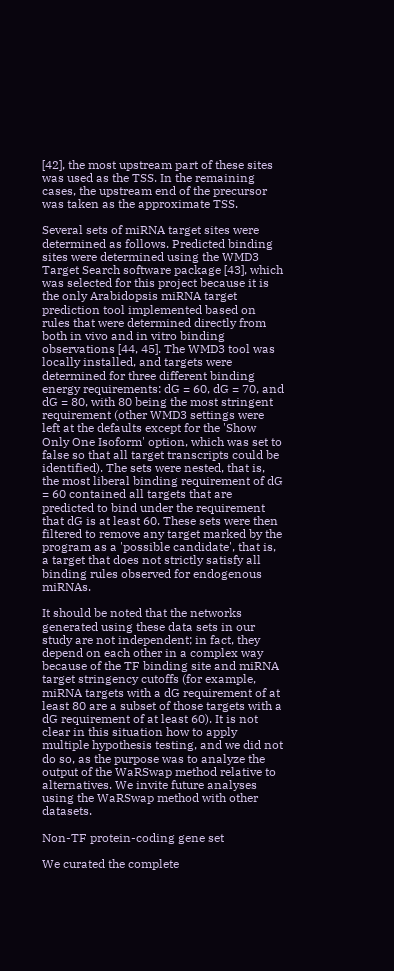[42], the most upstream part of these sites was used as the TSS. In the remaining cases, the upstream end of the precursor was taken as the approximate TSS.

Several sets of miRNA target sites were determined as follows. Predicted binding sites were determined using the WMD3 Target Search software package [43], which was selected for this project because it is the only Arabidopsis miRNA target prediction tool implemented based on rules that were determined directly from both in vivo and in vitro binding observations [44, 45]. The WMD3 tool was locally installed, and targets were determined for three different binding energy requirements: dG = 60, dG = 70, and dG = 80, with 80 being the most stringent requirement (other WMD3 settings were left at the defaults except for the 'Show Only One Isoform' option, which was set to false so that all target transcripts could be identified). The sets were nested, that is, the most liberal binding requirement of dG = 60 contained all targets that are predicted to bind under the requirement that dG is at least 60. These sets were then filtered to remove any target marked by the program as a 'possible candidate', that is, a target that does not strictly satisfy all binding rules observed for endogenous miRNAs.

It should be noted that the networks generated using these data sets in our study are not independent; in fact, they depend on each other in a complex way because of the TF binding site and miRNA target stringency cutoffs (for example, miRNA targets with a dG requirement of at least 80 are a subset of those targets with a dG requirement of at least 60). It is not clear in this situation how to apply multiple hypothesis testing, and we did not do so, as the purpose was to analyze the output of the WaRSwap method relative to alternatives. We invite future analyses using the WaRSwap method with other datasets.

Non-TF protein-coding gene set

We curated the complete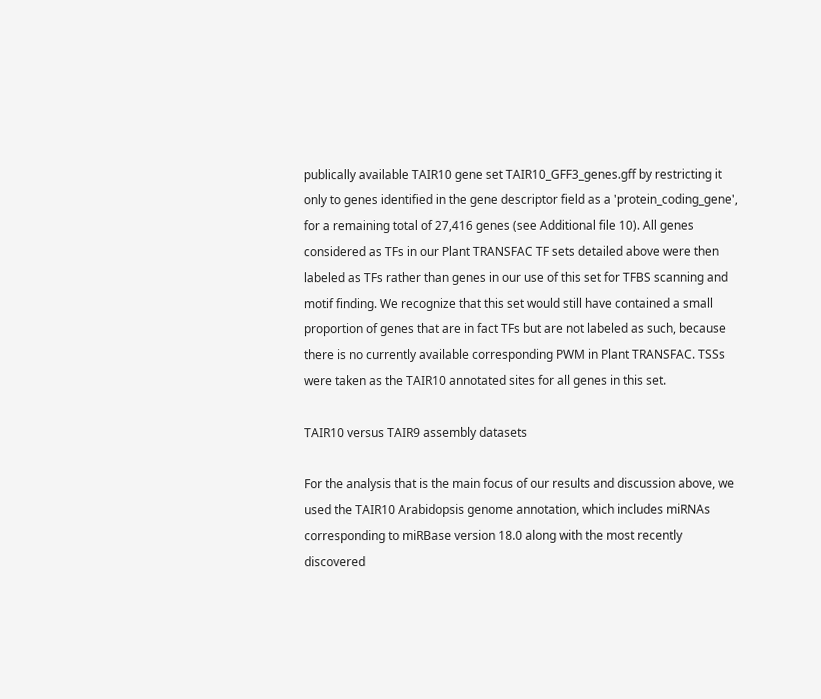publically available TAIR10 gene set TAIR10_GFF3_genes.gff by restricting it only to genes identified in the gene descriptor field as a 'protein_coding_gene', for a remaining total of 27,416 genes (see Additional file 10). All genes considered as TFs in our Plant TRANSFAC TF sets detailed above were then labeled as TFs rather than genes in our use of this set for TFBS scanning and motif finding. We recognize that this set would still have contained a small proportion of genes that are in fact TFs but are not labeled as such, because there is no currently available corresponding PWM in Plant TRANSFAC. TSSs were taken as the TAIR10 annotated sites for all genes in this set.

TAIR10 versus TAIR9 assembly datasets

For the analysis that is the main focus of our results and discussion above, we used the TAIR10 Arabidopsis genome annotation, which includes miRNAs corresponding to miRBase version 18.0 along with the most recently discovered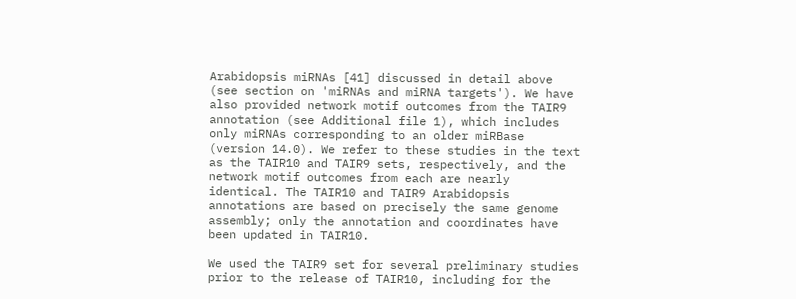Arabidopsis miRNAs [41] discussed in detail above (see section on 'miRNAs and miRNA targets'). We have also provided network motif outcomes from the TAIR9 annotation (see Additional file 1), which includes only miRNAs corresponding to an older miRBase (version 14.0). We refer to these studies in the text as the TAIR10 and TAIR9 sets, respectively, and the network motif outcomes from each are nearly identical. The TAIR10 and TAIR9 Arabidopsis annotations are based on precisely the same genome assembly; only the annotation and coordinates have been updated in TAIR10.

We used the TAIR9 set for several preliminary studies prior to the release of TAIR10, including for the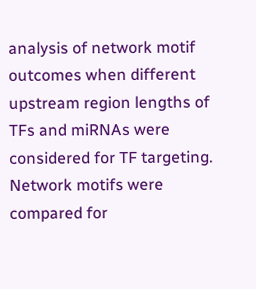analysis of network motif outcomes when different upstream region lengths of TFs and miRNAs were considered for TF targeting. Network motifs were compared for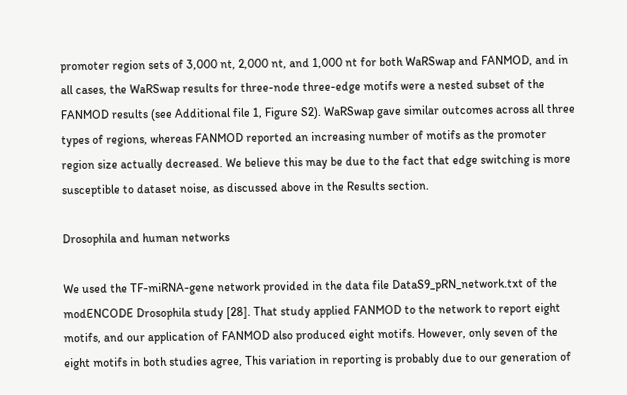promoter region sets of 3,000 nt, 2,000 nt, and 1,000 nt for both WaRSwap and FANMOD, and in all cases, the WaRSwap results for three-node three-edge motifs were a nested subset of the FANMOD results (see Additional file 1, Figure S2). WaRSwap gave similar outcomes across all three types of regions, whereas FANMOD reported an increasing number of motifs as the promoter region size actually decreased. We believe this may be due to the fact that edge switching is more susceptible to dataset noise, as discussed above in the Results section.

Drosophila and human networks

We used the TF-miRNA-gene network provided in the data file DataS9_pRN_network.txt of the modENCODE Drosophila study [28]. That study applied FANMOD to the network to report eight motifs, and our application of FANMOD also produced eight motifs. However, only seven of the eight motifs in both studies agree, This variation in reporting is probably due to our generation of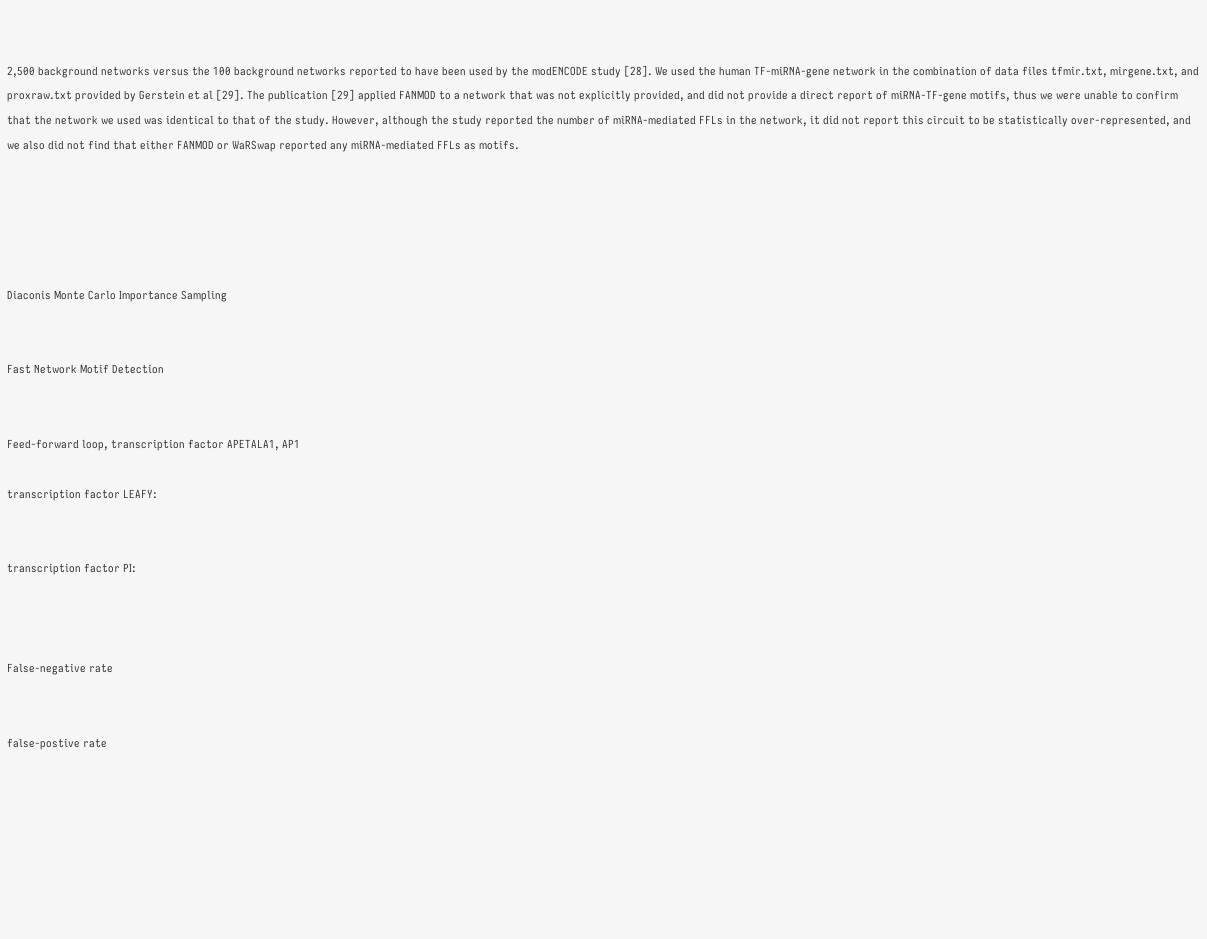2,500 background networks versus the 100 background networks reported to have been used by the modENCODE study [28]. We used the human TF-miRNA-gene network in the combination of data files tfmir.txt, mirgene.txt, and proxraw.txt provided by Gerstein et al [29]. The publication [29] applied FANMOD to a network that was not explicitly provided, and did not provide a direct report of miRNA-TF-gene motifs, thus we were unable to confirm that the network we used was identical to that of the study. However, although the study reported the number of miRNA-mediated FFLs in the network, it did not report this circuit to be statistically over-represented, and we also did not find that either FANMOD or WaRSwap reported any miRNA-mediated FFLs as motifs.





Diaconis Monte Carlo Importance Sampling


Fast Network Motif Detection


Feed-forward loop, transcription factor APETALA1, AP1

transcription factor LEAFY:


transcription factor PI:



False-negative rate


false-postive rate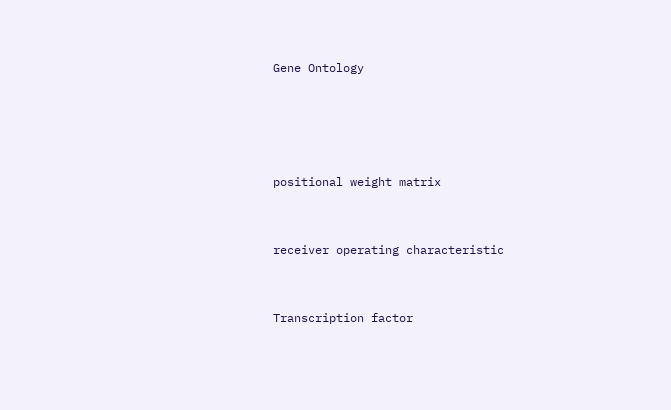Gene Ontology




positional weight matrix


receiver operating characteristic


Transcription factor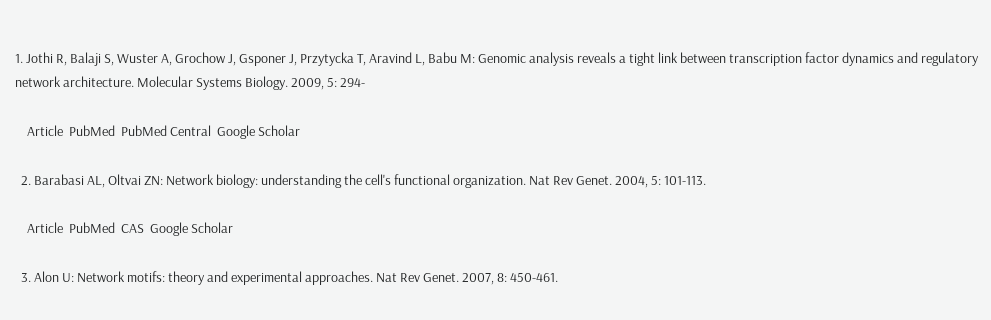1. Jothi R, Balaji S, Wuster A, Grochow J, Gsponer J, Przytycka T, Aravind L, Babu M: Genomic analysis reveals a tight link between transcription factor dynamics and regulatory network architecture. Molecular Systems Biology. 2009, 5: 294-

    Article  PubMed  PubMed Central  Google Scholar

  2. Barabasi AL, Oltvai ZN: Network biology: understanding the cell's functional organization. Nat Rev Genet. 2004, 5: 101-113.

    Article  PubMed  CAS  Google Scholar

  3. Alon U: Network motifs: theory and experimental approaches. Nat Rev Genet. 2007, 8: 450-461.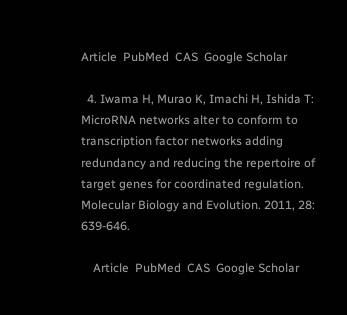Article  PubMed  CAS  Google Scholar

  4. Iwama H, Murao K, Imachi H, Ishida T: MicroRNA networks alter to conform to transcription factor networks adding redundancy and reducing the repertoire of target genes for coordinated regulation. Molecular Biology and Evolution. 2011, 28: 639-646.

    Article  PubMed  CAS  Google Scholar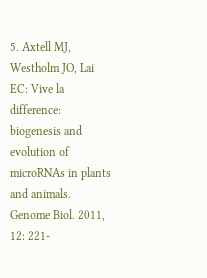5. Axtell MJ, Westholm JO, Lai EC: Vive la difference: biogenesis and evolution of microRNAs in plants and animals. Genome Biol. 2011, 12: 221-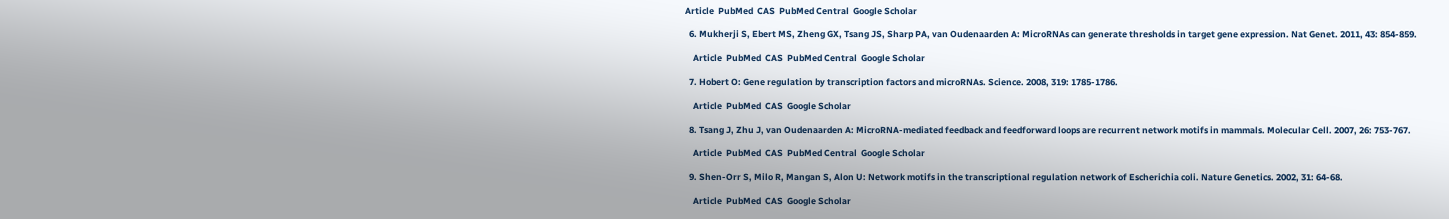Article  PubMed  CAS  PubMed Central  Google Scholar

  6. Mukherji S, Ebert MS, Zheng GX, Tsang JS, Sharp PA, van Oudenaarden A: MicroRNAs can generate thresholds in target gene expression. Nat Genet. 2011, 43: 854-859.

    Article  PubMed  CAS  PubMed Central  Google Scholar

  7. Hobert O: Gene regulation by transcription factors and microRNAs. Science. 2008, 319: 1785-1786.

    Article  PubMed  CAS  Google Scholar

  8. Tsang J, Zhu J, van Oudenaarden A: MicroRNA-mediated feedback and feedforward loops are recurrent network motifs in mammals. Molecular Cell. 2007, 26: 753-767.

    Article  PubMed  CAS  PubMed Central  Google Scholar

  9. Shen-Orr S, Milo R, Mangan S, Alon U: Network motifs in the transcriptional regulation network of Escherichia coli. Nature Genetics. 2002, 31: 64-68.

    Article  PubMed  CAS  Google Scholar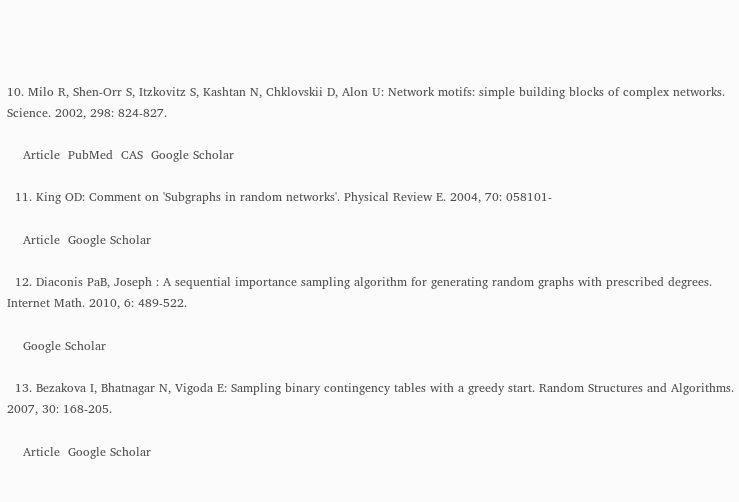10. Milo R, Shen-Orr S, Itzkovitz S, Kashtan N, Chklovskii D, Alon U: Network motifs: simple building blocks of complex networks. Science. 2002, 298: 824-827.

    Article  PubMed  CAS  Google Scholar

  11. King OD: Comment on 'Subgraphs in random networks'. Physical Review E. 2004, 70: 058101-

    Article  Google Scholar

  12. Diaconis PaB, Joseph : A sequential importance sampling algorithm for generating random graphs with prescribed degrees. Internet Math. 2010, 6: 489-522.

    Google Scholar

  13. Bezakova I, Bhatnagar N, Vigoda E: Sampling binary contingency tables with a greedy start. Random Structures and Algorithms. 2007, 30: 168-205.

    Article  Google Scholar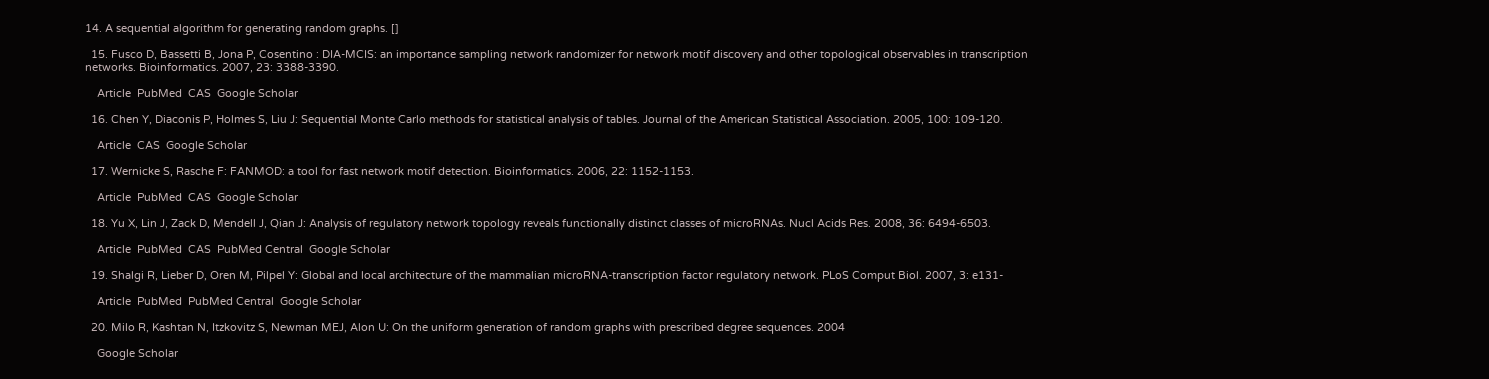14. A sequential algorithm for generating random graphs. []

  15. Fusco D, Bassetti B, Jona P, Cosentino : DIA-MCIS: an importance sampling network randomizer for network motif discovery and other topological observables in transcription networks. Bioinformatics. 2007, 23: 3388-3390.

    Article  PubMed  CAS  Google Scholar

  16. Chen Y, Diaconis P, Holmes S, Liu J: Sequential Monte Carlo methods for statistical analysis of tables. Journal of the American Statistical Association. 2005, 100: 109-120.

    Article  CAS  Google Scholar

  17. Wernicke S, Rasche F: FANMOD: a tool for fast network motif detection. Bioinformatics. 2006, 22: 1152-1153.

    Article  PubMed  CAS  Google Scholar

  18. Yu X, Lin J, Zack D, Mendell J, Qian J: Analysis of regulatory network topology reveals functionally distinct classes of microRNAs. Nucl Acids Res. 2008, 36: 6494-6503.

    Article  PubMed  CAS  PubMed Central  Google Scholar

  19. Shalgi R, Lieber D, Oren M, Pilpel Y: Global and local architecture of the mammalian microRNA-transcription factor regulatory network. PLoS Comput Biol. 2007, 3: e131-

    Article  PubMed  PubMed Central  Google Scholar

  20. Milo R, Kashtan N, Itzkovitz S, Newman MEJ, Alon U: On the uniform generation of random graphs with prescribed degree sequences. 2004

    Google Scholar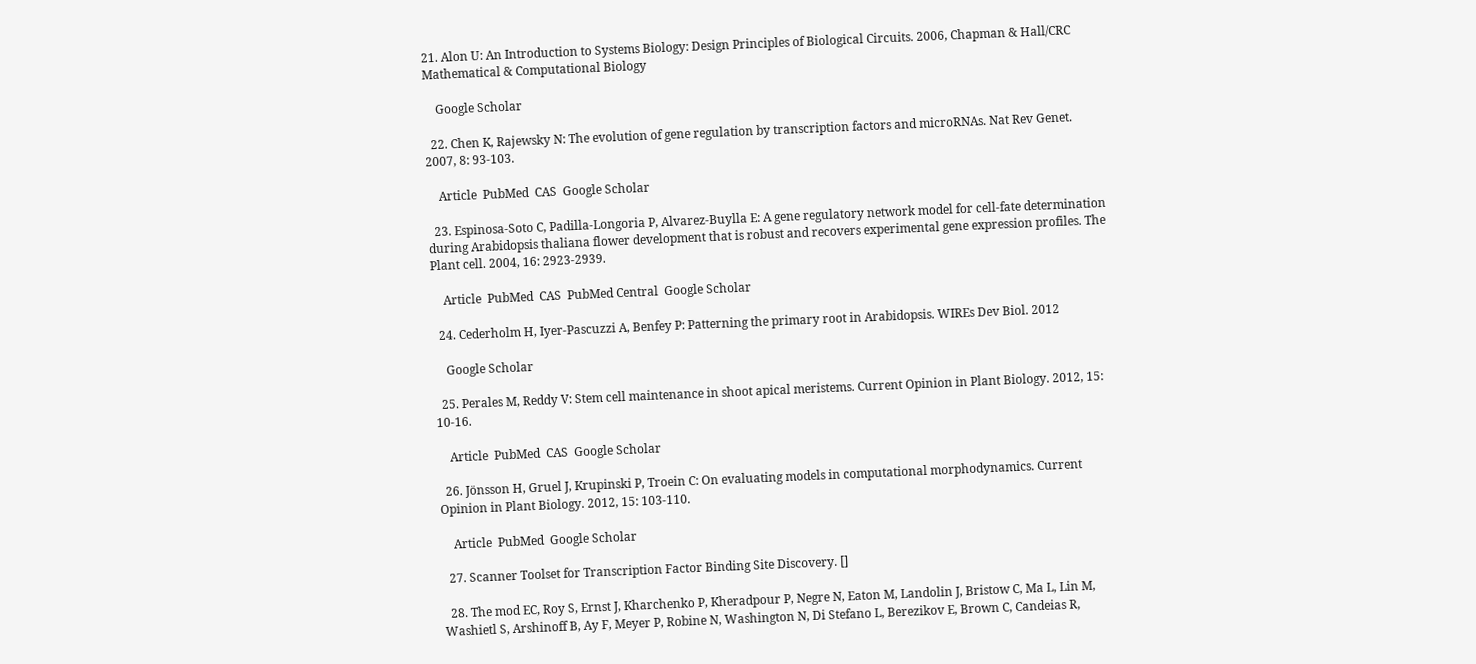21. Alon U: An Introduction to Systems Biology: Design Principles of Biological Circuits. 2006, Chapman & Hall/CRC Mathematical & Computational Biology

    Google Scholar

  22. Chen K, Rajewsky N: The evolution of gene regulation by transcription factors and microRNAs. Nat Rev Genet. 2007, 8: 93-103.

    Article  PubMed  CAS  Google Scholar

  23. Espinosa-Soto C, Padilla-Longoria P, Alvarez-Buylla E: A gene regulatory network model for cell-fate determination during Arabidopsis thaliana flower development that is robust and recovers experimental gene expression profiles. The Plant cell. 2004, 16: 2923-2939.

    Article  PubMed  CAS  PubMed Central  Google Scholar

  24. Cederholm H, Iyer-Pascuzzi A, Benfey P: Patterning the primary root in Arabidopsis. WIREs Dev Biol. 2012

    Google Scholar

  25. Perales M, Reddy V: Stem cell maintenance in shoot apical meristems. Current Opinion in Plant Biology. 2012, 15: 10-16.

    Article  PubMed  CAS  Google Scholar

  26. Jönsson H, Gruel J, Krupinski P, Troein C: On evaluating models in computational morphodynamics. Current Opinion in Plant Biology. 2012, 15: 103-110.

    Article  PubMed  Google Scholar

  27. Scanner Toolset for Transcription Factor Binding Site Discovery. []

  28. The mod EC, Roy S, Ernst J, Kharchenko P, Kheradpour P, Negre N, Eaton M, Landolin J, Bristow C, Ma L, Lin M, Washietl S, Arshinoff B, Ay F, Meyer P, Robine N, Washington N, Di Stefano L, Berezikov E, Brown C, Candeias R,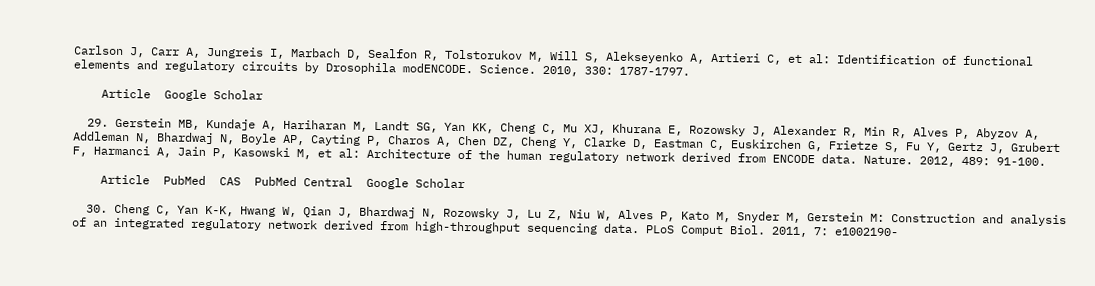Carlson J, Carr A, Jungreis I, Marbach D, Sealfon R, Tolstorukov M, Will S, Alekseyenko A, Artieri C, et al: Identification of functional elements and regulatory circuits by Drosophila modENCODE. Science. 2010, 330: 1787-1797.

    Article  Google Scholar

  29. Gerstein MB, Kundaje A, Hariharan M, Landt SG, Yan KK, Cheng C, Mu XJ, Khurana E, Rozowsky J, Alexander R, Min R, Alves P, Abyzov A, Addleman N, Bhardwaj N, Boyle AP, Cayting P, Charos A, Chen DZ, Cheng Y, Clarke D, Eastman C, Euskirchen G, Frietze S, Fu Y, Gertz J, Grubert F, Harmanci A, Jain P, Kasowski M, et al: Architecture of the human regulatory network derived from ENCODE data. Nature. 2012, 489: 91-100.

    Article  PubMed  CAS  PubMed Central  Google Scholar

  30. Cheng C, Yan K-K, Hwang W, Qian J, Bhardwaj N, Rozowsky J, Lu Z, Niu W, Alves P, Kato M, Snyder M, Gerstein M: Construction and analysis of an integrated regulatory network derived from high-throughput sequencing data. PLoS Comput Biol. 2011, 7: e1002190-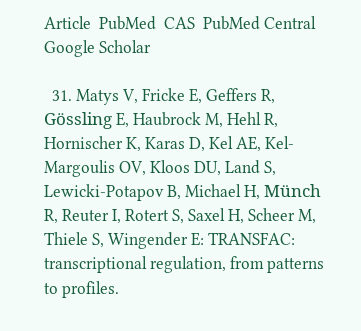Article  PubMed  CAS  PubMed Central  Google Scholar

  31. Matys V, Fricke E, Geffers R, Gössling E, Haubrock M, Hehl R, Hornischer K, Karas D, Kel AE, Kel-Margoulis OV, Kloos DU, Land S, Lewicki-Potapov B, Michael H, Münch R, Reuter I, Rotert S, Saxel H, Scheer M, Thiele S, Wingender E: TRANSFAC: transcriptional regulation, from patterns to profiles.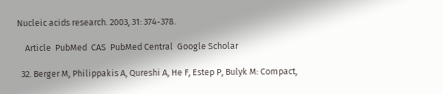Nucleic acids research. 2003, 31: 374-378.

    Article  PubMed  CAS  PubMed Central  Google Scholar

  32. Berger M, Philippakis A, Qureshi A, He F, Estep P, Bulyk M: Compact,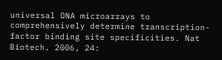universal DNA microarrays to comprehensively determine transcription-factor binding site specificities. Nat Biotech. 2006, 24: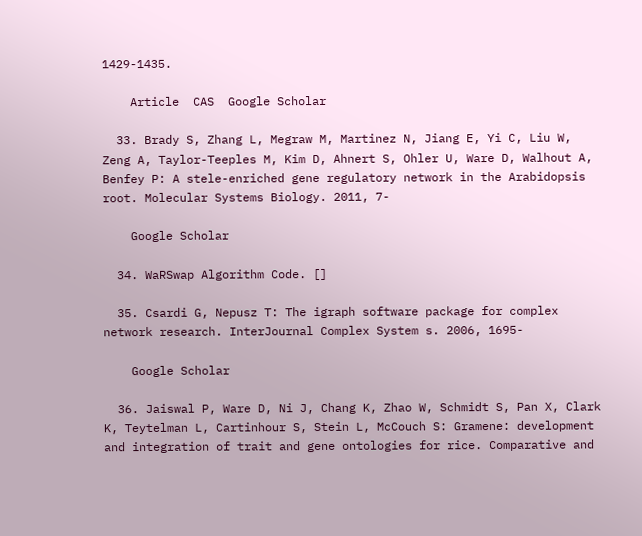1429-1435.

    Article  CAS  Google Scholar

  33. Brady S, Zhang L, Megraw M, Martinez N, Jiang E, Yi C, Liu W, Zeng A, Taylor-Teeples M, Kim D, Ahnert S, Ohler U, Ware D, Walhout A, Benfey P: A stele-enriched gene regulatory network in the Arabidopsis root. Molecular Systems Biology. 2011, 7-

    Google Scholar

  34. WaRSwap Algorithm Code. []

  35. Csardi G, Nepusz T: The igraph software package for complex network research. InterJournal Complex System s. 2006, 1695-

    Google Scholar

  36. Jaiswal P, Ware D, Ni J, Chang K, Zhao W, Schmidt S, Pan X, Clark K, Teytelman L, Cartinhour S, Stein L, McCouch S: Gramene: development and integration of trait and gene ontologies for rice. Comparative and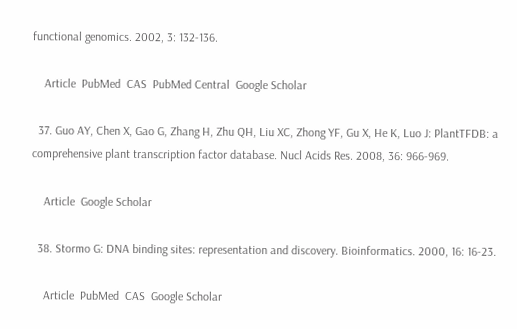functional genomics. 2002, 3: 132-136.

    Article  PubMed  CAS  PubMed Central  Google Scholar

  37. Guo AY, Chen X, Gao G, Zhang H, Zhu QH, Liu XC, Zhong YF, Gu X, He K, Luo J: PlantTFDB: a comprehensive plant transcription factor database. Nucl Acids Res. 2008, 36: 966-969.

    Article  Google Scholar

  38. Stormo G: DNA binding sites: representation and discovery. Bioinformatics. 2000, 16: 16-23.

    Article  PubMed  CAS  Google Scholar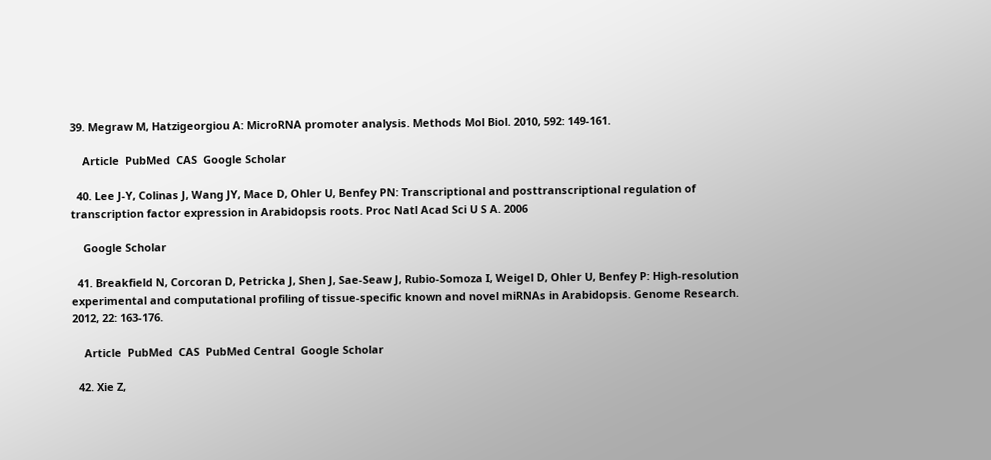39. Megraw M, Hatzigeorgiou A: MicroRNA promoter analysis. Methods Mol Biol. 2010, 592: 149-161.

    Article  PubMed  CAS  Google Scholar

  40. Lee J-Y, Colinas J, Wang JY, Mace D, Ohler U, Benfey PN: Transcriptional and posttranscriptional regulation of transcription factor expression in Arabidopsis roots. Proc Natl Acad Sci U S A. 2006

    Google Scholar

  41. Breakfield N, Corcoran D, Petricka J, Shen J, Sae-Seaw J, Rubio-Somoza I, Weigel D, Ohler U, Benfey P: High-resolution experimental and computational profiling of tissue-specific known and novel miRNAs in Arabidopsis. Genome Research. 2012, 22: 163-176.

    Article  PubMed  CAS  PubMed Central  Google Scholar

  42. Xie Z,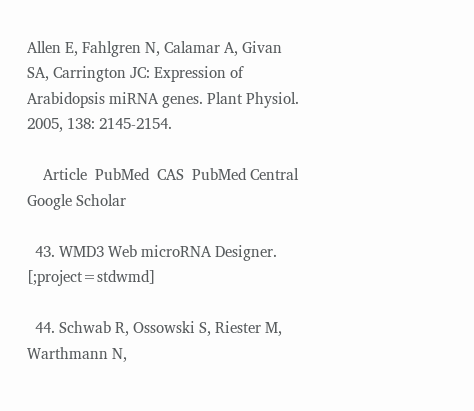Allen E, Fahlgren N, Calamar A, Givan SA, Carrington JC: Expression of Arabidopsis miRNA genes. Plant Physiol. 2005, 138: 2145-2154.

    Article  PubMed  CAS  PubMed Central  Google Scholar

  43. WMD3 Web microRNA Designer. [;project=stdwmd]

  44. Schwab R, Ossowski S, Riester M, Warthmann N,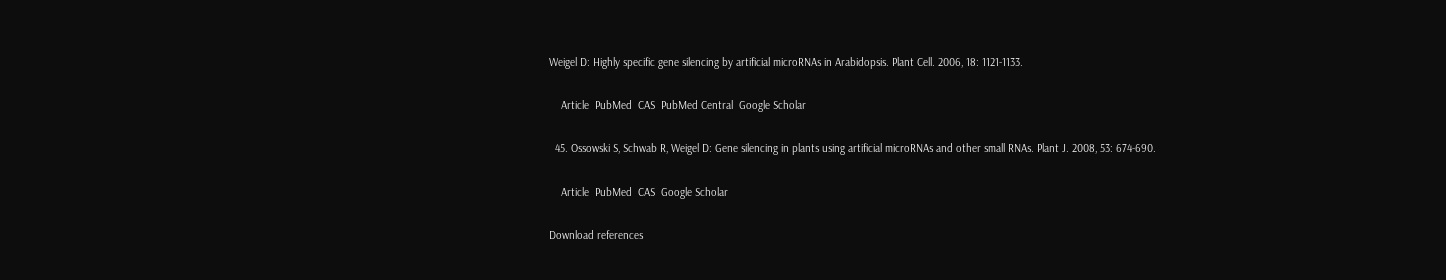Weigel D: Highly specific gene silencing by artificial microRNAs in Arabidopsis. Plant Cell. 2006, 18: 1121-1133.

    Article  PubMed  CAS  PubMed Central  Google Scholar

  45. Ossowski S, Schwab R, Weigel D: Gene silencing in plants using artificial microRNAs and other small RNAs. Plant J. 2008, 53: 674-690.

    Article  PubMed  CAS  Google Scholar

Download references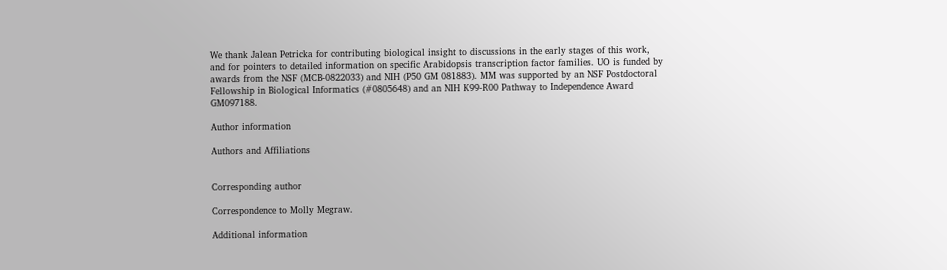We thank Jalean Petricka for contributing biological insight to discussions in the early stages of this work, and for pointers to detailed information on specific Arabidopsis transcription factor families. UO is funded by awards from the NSF (MCB-0822033) and NIH (P50 GM 081883). MM was supported by an NSF Postdoctoral Fellowship in Biological Informatics (#0805648) and an NIH K99-R00 Pathway to Independence Award GM097188.

Author information

Authors and Affiliations


Corresponding author

Correspondence to Molly Megraw.

Additional information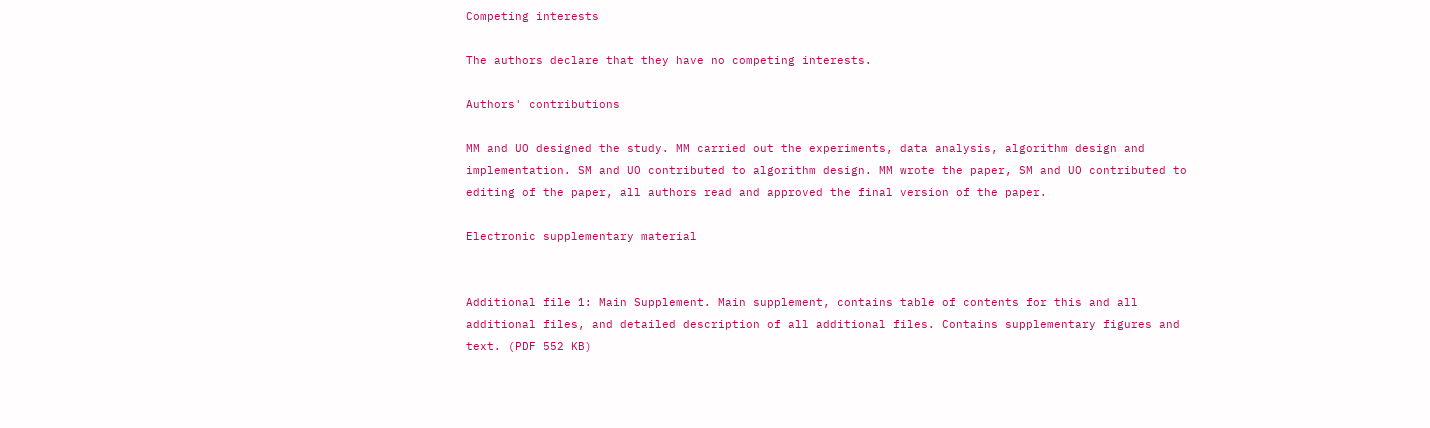Competing interests

The authors declare that they have no competing interests.

Authors' contributions

MM and UO designed the study. MM carried out the experiments, data analysis, algorithm design and implementation. SM and UO contributed to algorithm design. MM wrote the paper, SM and UO contributed to editing of the paper, all authors read and approved the final version of the paper.

Electronic supplementary material


Additional file 1: Main Supplement. Main supplement, contains table of contents for this and all additional files, and detailed description of all additional files. Contains supplementary figures and text. (PDF 552 KB)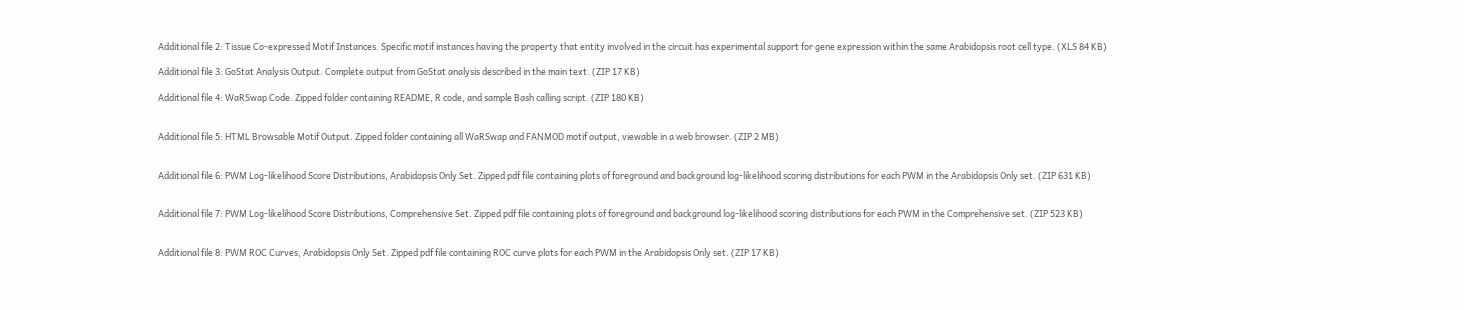Additional file 2: Tissue Co-expressed Motif Instances. Specific motif instances having the property that entity involved in the circuit has experimental support for gene expression within the same Arabidopsis root cell type. (XLS 84 KB)

Additional file 3: GoStat Analysis Output. Complete output from GoStat analysis described in the main text. (ZIP 17 KB)

Additional file 4: WaRSwap Code. Zipped folder containing README, R code, and sample Bash calling script. (ZIP 180 KB)


Additional file 5: HTML Browsable Motif Output. Zipped folder containing all WaRSwap and FANMOD motif output, viewable in a web browser. (ZIP 2 MB)


Additional file 6: PWM Log-likelihood Score Distributions, Arabidopsis Only Set. Zipped pdf file containing plots of foreground and background log-likelihood scoring distributions for each PWM in the Arabidopsis Only set. (ZIP 631 KB)


Additional file 7: PWM Log-likelihood Score Distributions, Comprehensive Set. Zipped pdf file containing plots of foreground and background log-likelihood scoring distributions for each PWM in the Comprehensive set. (ZIP 523 KB)


Additional file 8: PWM ROC Curves, Arabidopsis Only Set. Zipped pdf file containing ROC curve plots for each PWM in the Arabidopsis Only set. (ZIP 17 KB)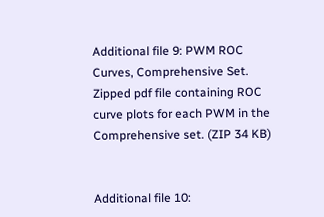Additional file 9: PWM ROC Curves, Comprehensive Set. Zipped pdf file containing ROC curve plots for each PWM in the Comprehensive set. (ZIP 34 KB)


Additional file 10: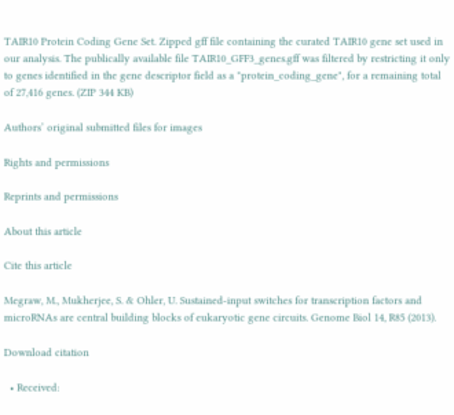TAIR10 Protein Coding Gene Set. Zipped gff file containing the curated TAIR10 gene set used in our analysis. The publically available file TAIR10_GFF3_genes.gff was filtered by restricting it only to genes identified in the gene descriptor field as a "protein_coding_gene", for a remaining total of 27,416 genes. (ZIP 344 KB)

Authors’ original submitted files for images

Rights and permissions

Reprints and permissions

About this article

Cite this article

Megraw, M., Mukherjee, S. & Ohler, U. Sustained-input switches for transcription factors and microRNAs are central building blocks of eukaryotic gene circuits. Genome Biol 14, R85 (2013).

Download citation

  • Received: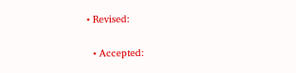• Revised:

  • Accepted: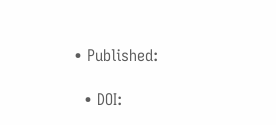• Published:

  • DOI: